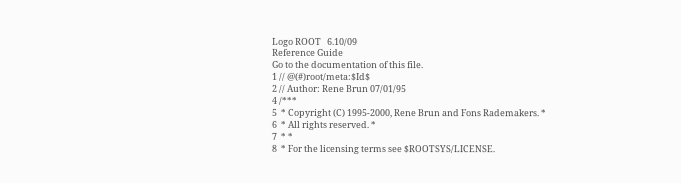Logo ROOT   6.10/09
Reference Guide
Go to the documentation of this file.
1 // @(#)root/meta:$Id$
2 // Author: Rene Brun 07/01/95
4 /***
5  * Copyright (C) 1995-2000, Rene Brun and Fons Rademakers. *
6  * All rights reserved. *
7  * *
8  * For the licensing terms see $ROOTSYS/LICENSE.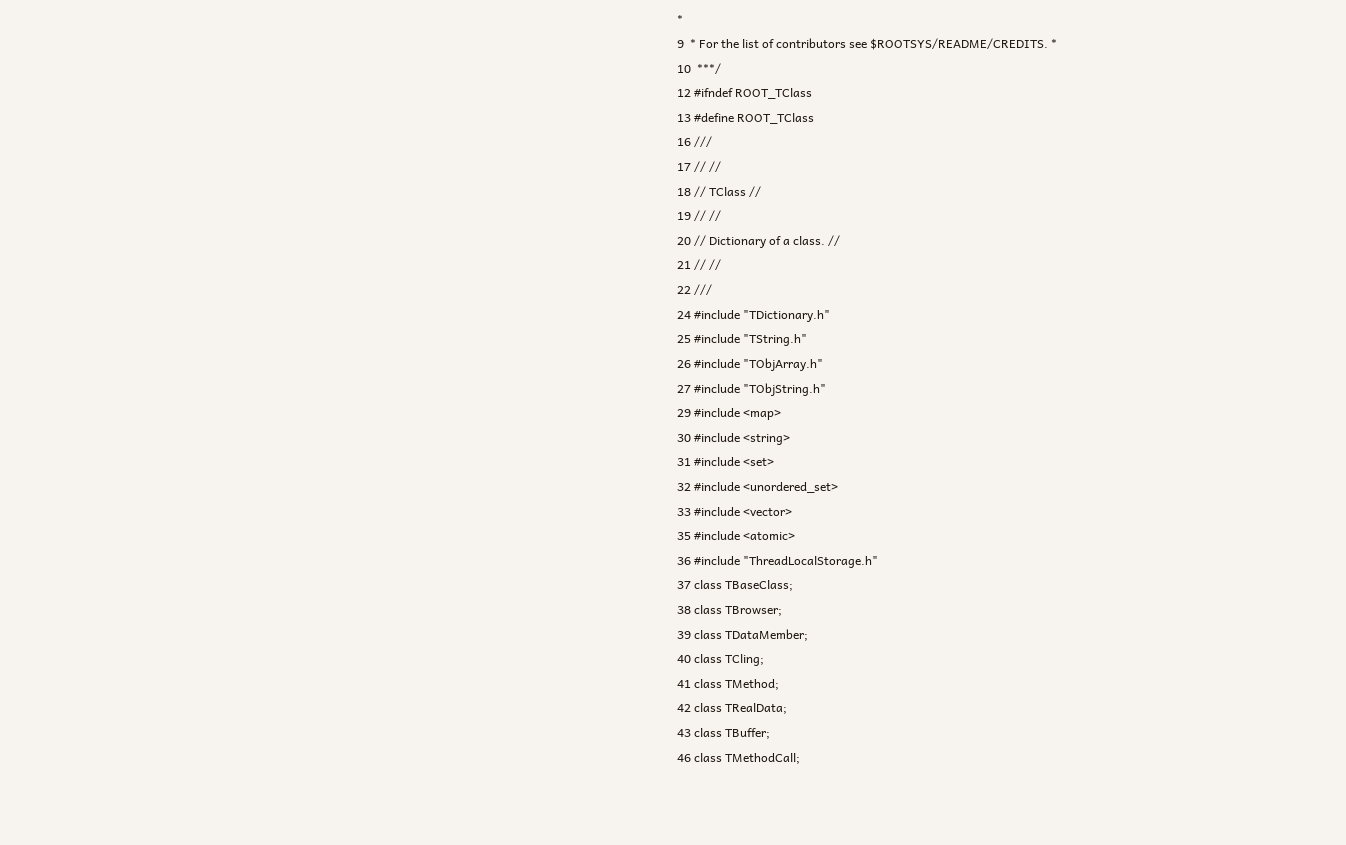*
9  * For the list of contributors see $ROOTSYS/README/CREDITS. *
10  ***/
12 #ifndef ROOT_TClass
13 #define ROOT_TClass
16 ///
17 // //
18 // TClass //
19 // //
20 // Dictionary of a class. //
21 // //
22 ///
24 #include "TDictionary.h"
25 #include "TString.h"
26 #include "TObjArray.h"
27 #include "TObjString.h"
29 #include <map>
30 #include <string>
31 #include <set>
32 #include <unordered_set>
33 #include <vector>
35 #include <atomic>
36 #include "ThreadLocalStorage.h"
37 class TBaseClass;
38 class TBrowser;
39 class TDataMember;
40 class TCling;
41 class TMethod;
42 class TRealData;
43 class TBuffer;
46 class TMethodCall;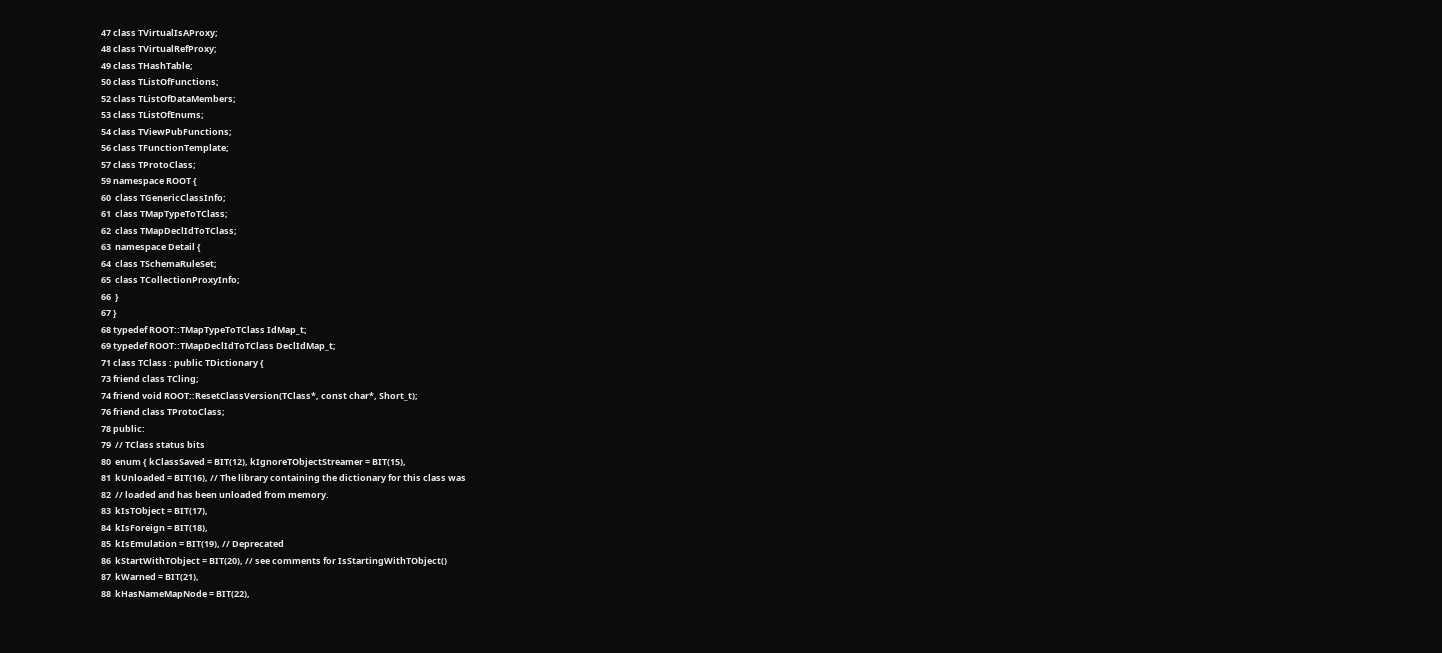47 class TVirtualIsAProxy;
48 class TVirtualRefProxy;
49 class THashTable;
50 class TListOfFunctions;
52 class TListOfDataMembers;
53 class TListOfEnums;
54 class TViewPubFunctions;
56 class TFunctionTemplate;
57 class TProtoClass;
59 namespace ROOT {
60  class TGenericClassInfo;
61  class TMapTypeToTClass;
62  class TMapDeclIdToTClass;
63  namespace Detail {
64  class TSchemaRuleSet;
65  class TCollectionProxyInfo;
66  }
67 }
68 typedef ROOT::TMapTypeToTClass IdMap_t;
69 typedef ROOT::TMapDeclIdToTClass DeclIdMap_t;
71 class TClass : public TDictionary {
73 friend class TCling;
74 friend void ROOT::ResetClassVersion(TClass*, const char*, Short_t);
76 friend class TProtoClass;
78 public:
79  // TClass status bits
80  enum { kClassSaved = BIT(12), kIgnoreTObjectStreamer = BIT(15),
81  kUnloaded = BIT(16), // The library containing the dictionary for this class was
82  // loaded and has been unloaded from memory.
83  kIsTObject = BIT(17),
84  kIsForeign = BIT(18),
85  kIsEmulation = BIT(19), // Deprecated
86  kStartWithTObject = BIT(20), // see comments for IsStartingWithTObject()
87  kWarned = BIT(21),
88  kHasNameMapNode = BIT(22),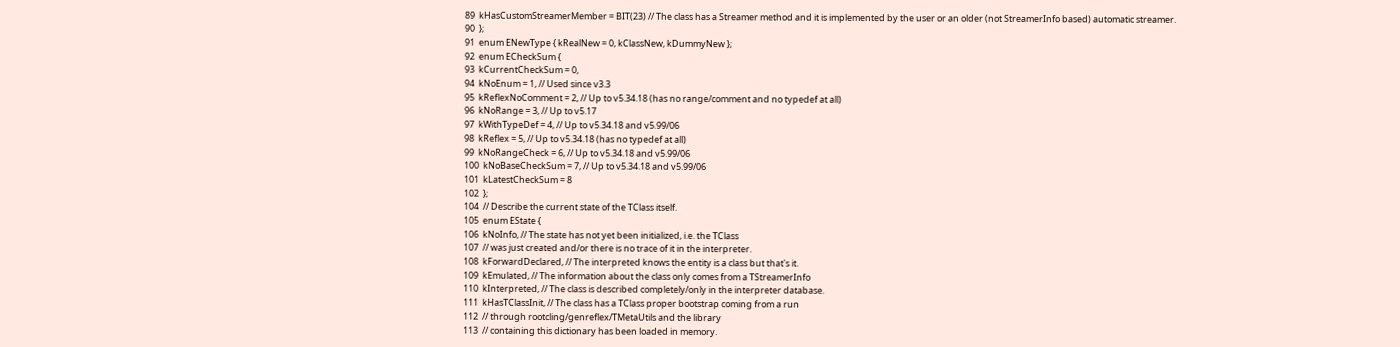89  kHasCustomStreamerMember = BIT(23) // The class has a Streamer method and it is implemented by the user or an older (not StreamerInfo based) automatic streamer.
90  };
91  enum ENewType { kRealNew = 0, kClassNew, kDummyNew };
92  enum ECheckSum {
93  kCurrentCheckSum = 0,
94  kNoEnum = 1, // Used since v3.3
95  kReflexNoComment = 2, // Up to v5.34.18 (has no range/comment and no typedef at all)
96  kNoRange = 3, // Up to v5.17
97  kWithTypeDef = 4, // Up to v5.34.18 and v5.99/06
98  kReflex = 5, // Up to v5.34.18 (has no typedef at all)
99  kNoRangeCheck = 6, // Up to v5.34.18 and v5.99/06
100  kNoBaseCheckSum = 7, // Up to v5.34.18 and v5.99/06
101  kLatestCheckSum = 8
102  };
104  // Describe the current state of the TClass itself.
105  enum EState {
106  kNoInfo, // The state has not yet been initialized, i.e. the TClass
107  // was just created and/or there is no trace of it in the interpreter.
108  kForwardDeclared, // The interpreted knows the entity is a class but that's it.
109  kEmulated, // The information about the class only comes from a TStreamerInfo
110  kInterpreted, // The class is described completely/only in the interpreter database.
111  kHasTClassInit, // The class has a TClass proper bootstrap coming from a run
112  // through rootcling/genreflex/TMetaUtils and the library
113  // containing this dictionary has been loaded in memory.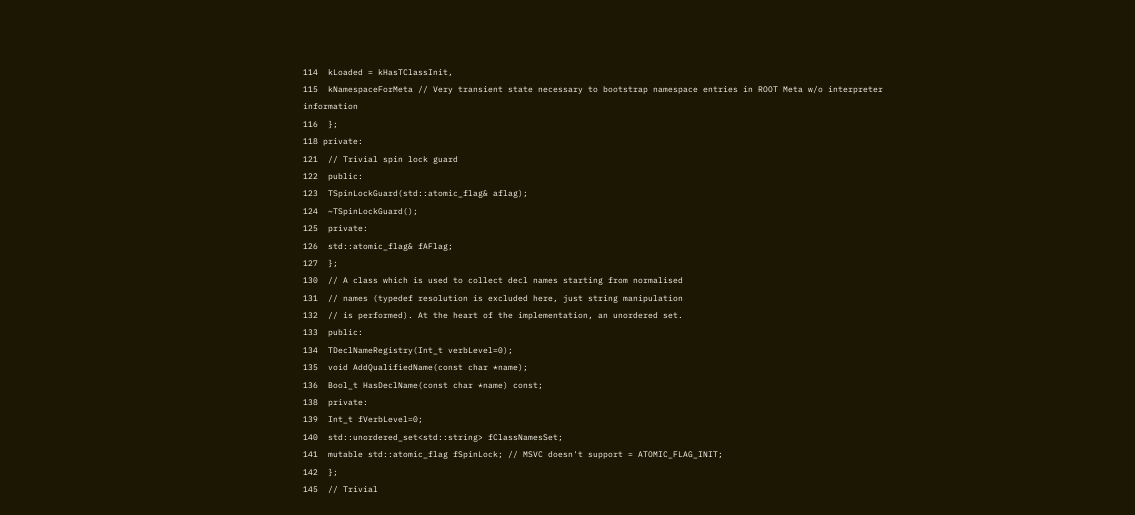114  kLoaded = kHasTClassInit,
115  kNamespaceForMeta // Very transient state necessary to bootstrap namespace entries in ROOT Meta w/o interpreter information
116  };
118 private:
121  // Trivial spin lock guard
122  public:
123  TSpinLockGuard(std::atomic_flag& aflag);
124  ~TSpinLockGuard();
125  private:
126  std::atomic_flag& fAFlag;
127  };
130  // A class which is used to collect decl names starting from normalised
131  // names (typedef resolution is excluded here, just string manipulation
132  // is performed). At the heart of the implementation, an unordered set.
133  public:
134  TDeclNameRegistry(Int_t verbLevel=0);
135  void AddQualifiedName(const char *name);
136  Bool_t HasDeclName(const char *name) const;
138  private:
139  Int_t fVerbLevel=0;
140  std::unordered_set<std::string> fClassNamesSet;
141  mutable std::atomic_flag fSpinLock; // MSVC doesn't support = ATOMIC_FLAG_INIT;
142  };
145  // Trivial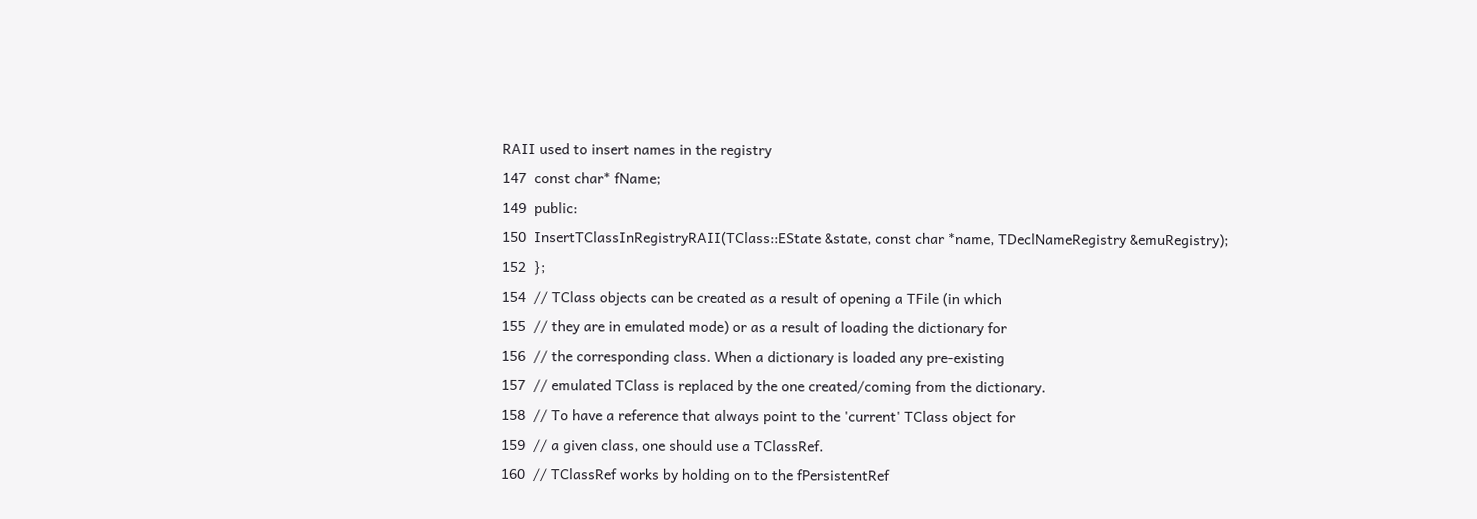RAII used to insert names in the registry
147  const char* fName;
149  public:
150  InsertTClassInRegistryRAII(TClass::EState &state, const char *name, TDeclNameRegistry &emuRegistry);
152  };
154  // TClass objects can be created as a result of opening a TFile (in which
155  // they are in emulated mode) or as a result of loading the dictionary for
156  // the corresponding class. When a dictionary is loaded any pre-existing
157  // emulated TClass is replaced by the one created/coming from the dictionary.
158  // To have a reference that always point to the 'current' TClass object for
159  // a given class, one should use a TClassRef.
160  // TClassRef works by holding on to the fPersistentRef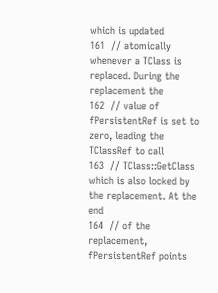which is updated
161  // atomically whenever a TClass is replaced. During the replacement the
162  // value of fPersistentRef is set to zero, leading the TClassRef to call
163  // TClass::GetClass which is also locked by the replacement. At the end
164  // of the replacement, fPersistentRef points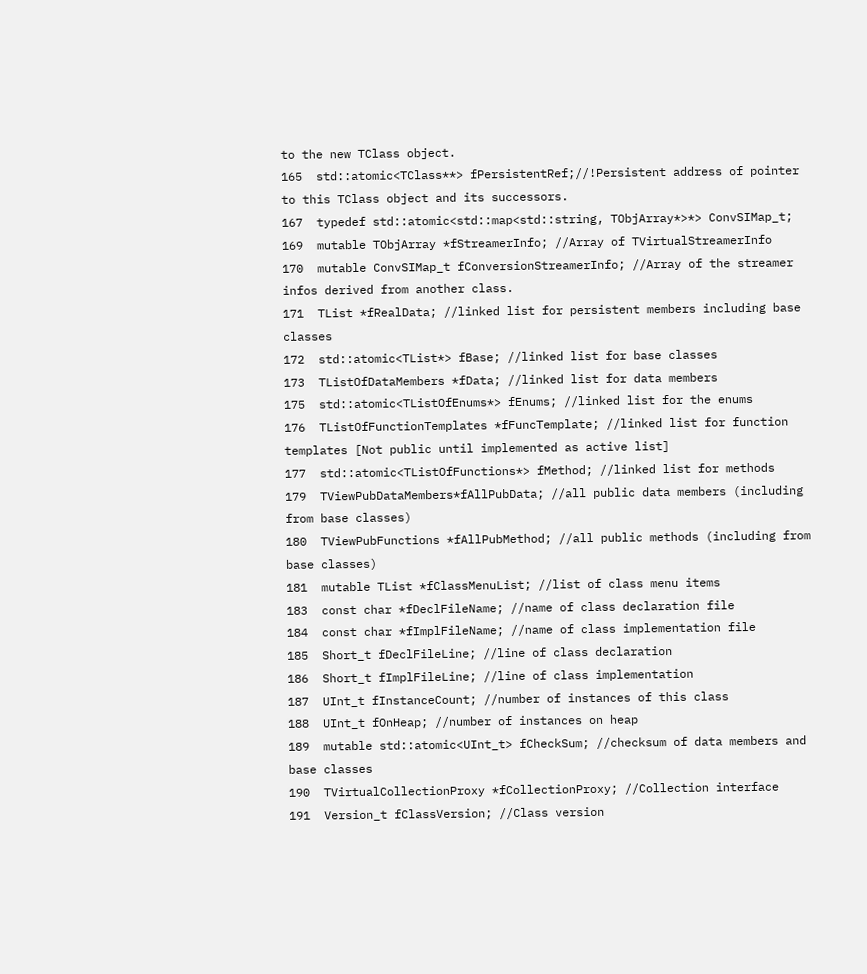to the new TClass object.
165  std::atomic<TClass**> fPersistentRef;//!Persistent address of pointer to this TClass object and its successors.
167  typedef std::atomic<std::map<std::string, TObjArray*>*> ConvSIMap_t;
169  mutable TObjArray *fStreamerInfo; //Array of TVirtualStreamerInfo
170  mutable ConvSIMap_t fConversionStreamerInfo; //Array of the streamer infos derived from another class.
171  TList *fRealData; //linked list for persistent members including base classes
172  std::atomic<TList*> fBase; //linked list for base classes
173  TListOfDataMembers *fData; //linked list for data members
175  std::atomic<TListOfEnums*> fEnums; //linked list for the enums
176  TListOfFunctionTemplates *fFuncTemplate; //linked list for function templates [Not public until implemented as active list]
177  std::atomic<TListOfFunctions*> fMethod; //linked list for methods
179  TViewPubDataMembers*fAllPubData; //all public data members (including from base classes)
180  TViewPubFunctions *fAllPubMethod; //all public methods (including from base classes)
181  mutable TList *fClassMenuList; //list of class menu items
183  const char *fDeclFileName; //name of class declaration file
184  const char *fImplFileName; //name of class implementation file
185  Short_t fDeclFileLine; //line of class declaration
186  Short_t fImplFileLine; //line of class implementation
187  UInt_t fInstanceCount; //number of instances of this class
188  UInt_t fOnHeap; //number of instances on heap
189  mutable std::atomic<UInt_t> fCheckSum; //checksum of data members and base classes
190  TVirtualCollectionProxy *fCollectionProxy; //Collection interface
191  Version_t fClassVersion; //Class version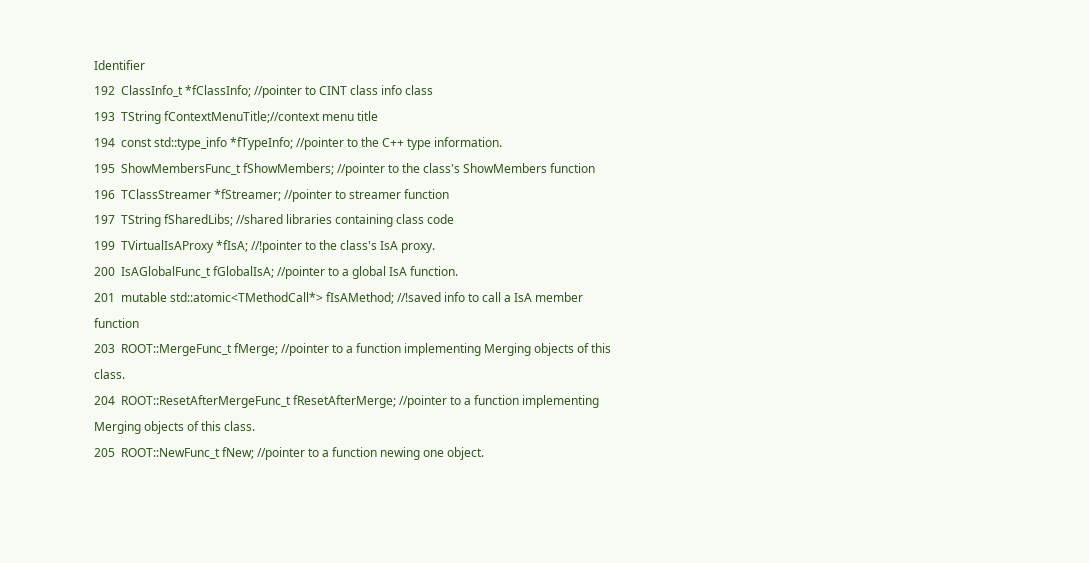Identifier
192  ClassInfo_t *fClassInfo; //pointer to CINT class info class
193  TString fContextMenuTitle;//context menu title
194  const std::type_info *fTypeInfo; //pointer to the C++ type information.
195  ShowMembersFunc_t fShowMembers; //pointer to the class's ShowMembers function
196  TClassStreamer *fStreamer; //pointer to streamer function
197  TString fSharedLibs; //shared libraries containing class code
199  TVirtualIsAProxy *fIsA; //!pointer to the class's IsA proxy.
200  IsAGlobalFunc_t fGlobalIsA; //pointer to a global IsA function.
201  mutable std::atomic<TMethodCall*> fIsAMethod; //!saved info to call a IsA member function
203  ROOT::MergeFunc_t fMerge; //pointer to a function implementing Merging objects of this class.
204  ROOT::ResetAfterMergeFunc_t fResetAfterMerge; //pointer to a function implementing Merging objects of this class.
205  ROOT::NewFunc_t fNew; //pointer to a function newing one object.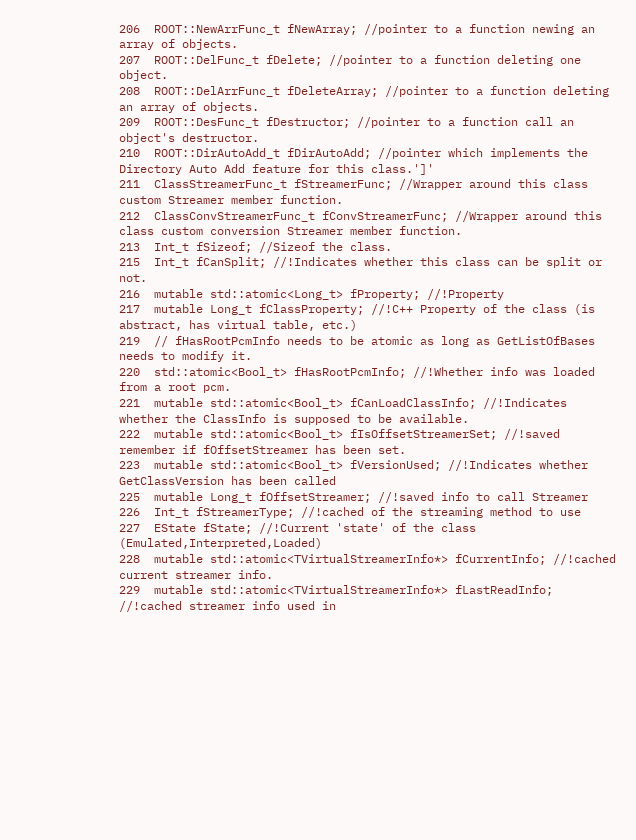206  ROOT::NewArrFunc_t fNewArray; //pointer to a function newing an array of objects.
207  ROOT::DelFunc_t fDelete; //pointer to a function deleting one object.
208  ROOT::DelArrFunc_t fDeleteArray; //pointer to a function deleting an array of objects.
209  ROOT::DesFunc_t fDestructor; //pointer to a function call an object's destructor.
210  ROOT::DirAutoAdd_t fDirAutoAdd; //pointer which implements the Directory Auto Add feature for this class.']'
211  ClassStreamerFunc_t fStreamerFunc; //Wrapper around this class custom Streamer member function.
212  ClassConvStreamerFunc_t fConvStreamerFunc; //Wrapper around this class custom conversion Streamer member function.
213  Int_t fSizeof; //Sizeof the class.
215  Int_t fCanSplit; //!Indicates whether this class can be split or not.
216  mutable std::atomic<Long_t> fProperty; //!Property
217  mutable Long_t fClassProperty; //!C++ Property of the class (is abstract, has virtual table, etc.)
219  // fHasRootPcmInfo needs to be atomic as long as GetListOfBases needs to modify it.
220  std::atomic<Bool_t> fHasRootPcmInfo; //!Whether info was loaded from a root pcm.
221  mutable std::atomic<Bool_t> fCanLoadClassInfo; //!Indicates whether the ClassInfo is supposed to be available.
222  mutable std::atomic<Bool_t> fIsOffsetStreamerSet; //!saved remember if fOffsetStreamer has been set.
223  mutable std::atomic<Bool_t> fVersionUsed; //!Indicates whether GetClassVersion has been called
225  mutable Long_t fOffsetStreamer; //!saved info to call Streamer
226  Int_t fStreamerType; //!cached of the streaming method to use
227  EState fState; //!Current 'state' of the class (Emulated,Interpreted,Loaded)
228  mutable std::atomic<TVirtualStreamerInfo*> fCurrentInfo; //!cached current streamer info.
229  mutable std::atomic<TVirtualStreamerInfo*> fLastReadInfo; //!cached streamer info used in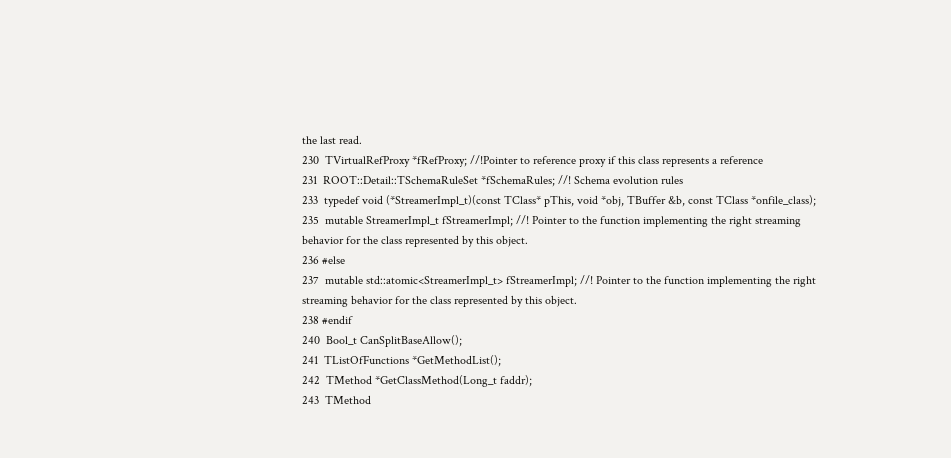the last read.
230  TVirtualRefProxy *fRefProxy; //!Pointer to reference proxy if this class represents a reference
231  ROOT::Detail::TSchemaRuleSet *fSchemaRules; //! Schema evolution rules
233  typedef void (*StreamerImpl_t)(const TClass* pThis, void *obj, TBuffer &b, const TClass *onfile_class);
235  mutable StreamerImpl_t fStreamerImpl; //! Pointer to the function implementing the right streaming behavior for the class represented by this object.
236 #else
237  mutable std::atomic<StreamerImpl_t> fStreamerImpl; //! Pointer to the function implementing the right streaming behavior for the class represented by this object.
238 #endif
240  Bool_t CanSplitBaseAllow();
241  TListOfFunctions *GetMethodList();
242  TMethod *GetClassMethod(Long_t faddr);
243  TMethod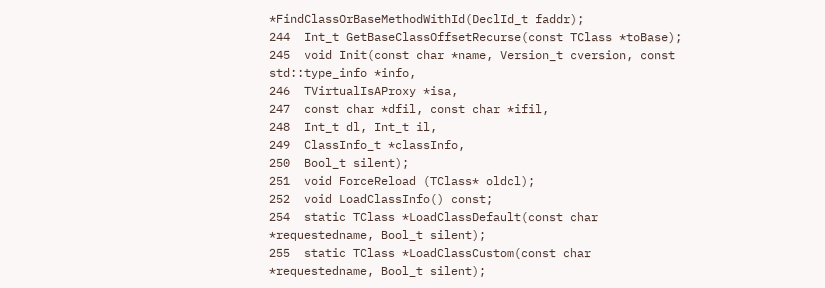*FindClassOrBaseMethodWithId(DeclId_t faddr);
244  Int_t GetBaseClassOffsetRecurse(const TClass *toBase);
245  void Init(const char *name, Version_t cversion, const std::type_info *info,
246  TVirtualIsAProxy *isa,
247  const char *dfil, const char *ifil,
248  Int_t dl, Int_t il,
249  ClassInfo_t *classInfo,
250  Bool_t silent);
251  void ForceReload (TClass* oldcl);
252  void LoadClassInfo() const;
254  static TClass *LoadClassDefault(const char *requestedname, Bool_t silent);
255  static TClass *LoadClassCustom(const char *requestedname, Bool_t silent);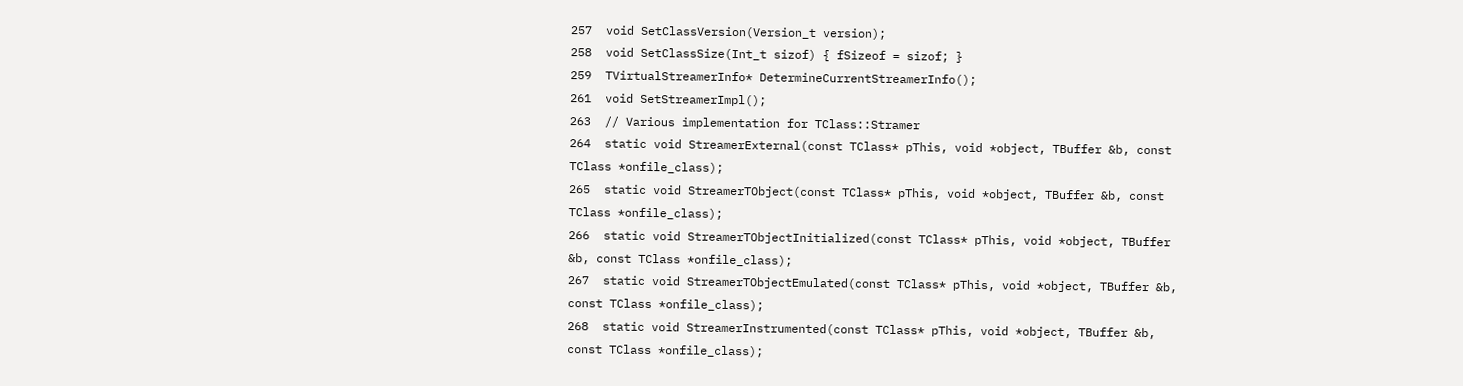257  void SetClassVersion(Version_t version);
258  void SetClassSize(Int_t sizof) { fSizeof = sizof; }
259  TVirtualStreamerInfo* DetermineCurrentStreamerInfo();
261  void SetStreamerImpl();
263  // Various implementation for TClass::Stramer
264  static void StreamerExternal(const TClass* pThis, void *object, TBuffer &b, const TClass *onfile_class);
265  static void StreamerTObject(const TClass* pThis, void *object, TBuffer &b, const TClass *onfile_class);
266  static void StreamerTObjectInitialized(const TClass* pThis, void *object, TBuffer &b, const TClass *onfile_class);
267  static void StreamerTObjectEmulated(const TClass* pThis, void *object, TBuffer &b, const TClass *onfile_class);
268  static void StreamerInstrumented(const TClass* pThis, void *object, TBuffer &b, const TClass *onfile_class);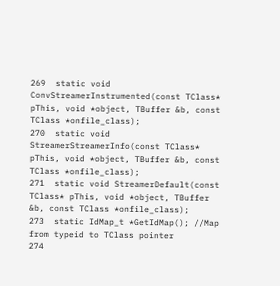269  static void ConvStreamerInstrumented(const TClass* pThis, void *object, TBuffer &b, const TClass *onfile_class);
270  static void StreamerStreamerInfo(const TClass* pThis, void *object, TBuffer &b, const TClass *onfile_class);
271  static void StreamerDefault(const TClass* pThis, void *object, TBuffer &b, const TClass *onfile_class);
273  static IdMap_t *GetIdMap(); //Map from typeid to TClass pointer
274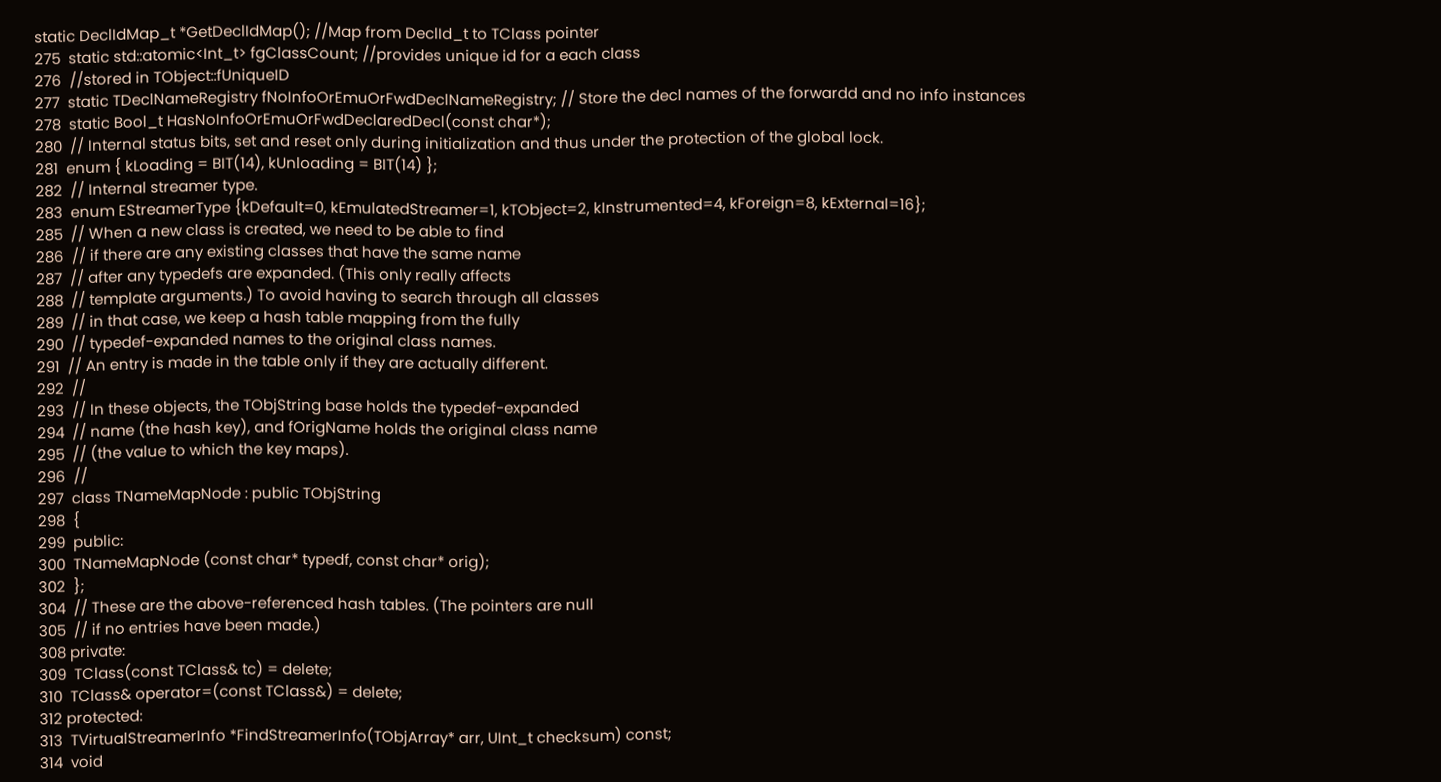static DeclIdMap_t *GetDeclIdMap(); //Map from DeclId_t to TClass pointer
275  static std::atomic<Int_t> fgClassCount; //provides unique id for a each class
276  //stored in TObject::fUniqueID
277  static TDeclNameRegistry fNoInfoOrEmuOrFwdDeclNameRegistry; // Store the decl names of the forwardd and no info instances
278  static Bool_t HasNoInfoOrEmuOrFwdDeclaredDecl(const char*);
280  // Internal status bits, set and reset only during initialization and thus under the protection of the global lock.
281  enum { kLoading = BIT(14), kUnloading = BIT(14) };
282  // Internal streamer type.
283  enum EStreamerType {kDefault=0, kEmulatedStreamer=1, kTObject=2, kInstrumented=4, kForeign=8, kExternal=16};
285  // When a new class is created, we need to be able to find
286  // if there are any existing classes that have the same name
287  // after any typedefs are expanded. (This only really affects
288  // template arguments.) To avoid having to search through all classes
289  // in that case, we keep a hash table mapping from the fully
290  // typedef-expanded names to the original class names.
291  // An entry is made in the table only if they are actually different.
292  //
293  // In these objects, the TObjString base holds the typedef-expanded
294  // name (the hash key), and fOrigName holds the original class name
295  // (the value to which the key maps).
296  //
297  class TNameMapNode : public TObjString
298  {
299  public:
300  TNameMapNode (const char* typedf, const char* orig);
302  };
304  // These are the above-referenced hash tables. (The pointers are null
305  // if no entries have been made.)
308 private:
309  TClass(const TClass& tc) = delete;
310  TClass& operator=(const TClass&) = delete;
312 protected:
313  TVirtualStreamerInfo *FindStreamerInfo(TObjArray* arr, UInt_t checksum) const;
314  void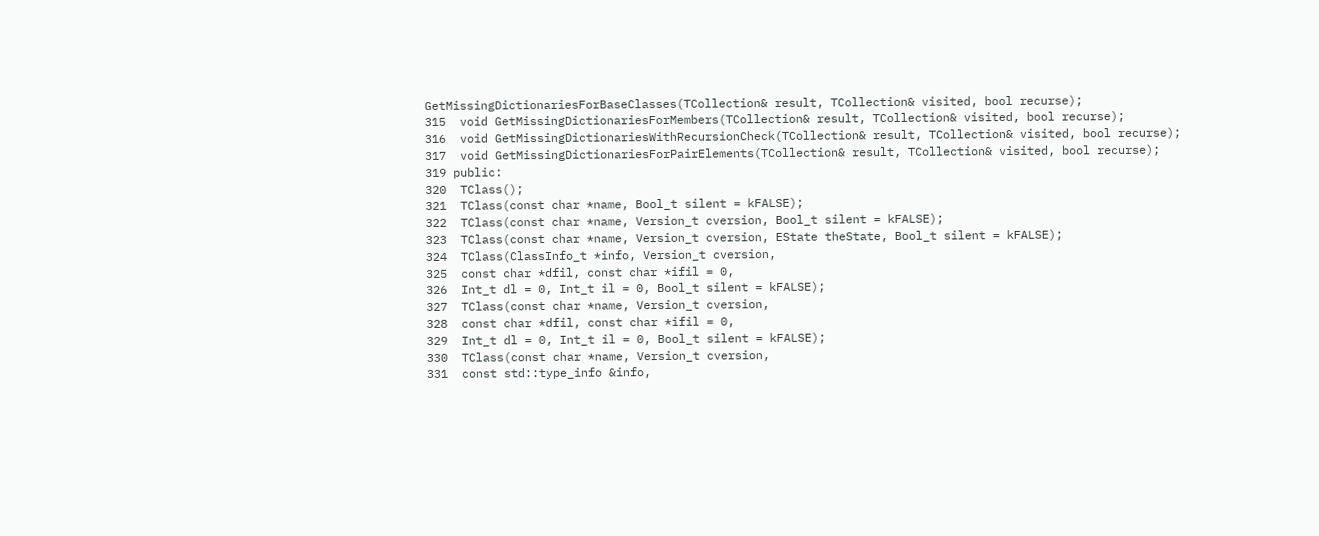GetMissingDictionariesForBaseClasses(TCollection& result, TCollection& visited, bool recurse);
315  void GetMissingDictionariesForMembers(TCollection& result, TCollection& visited, bool recurse);
316  void GetMissingDictionariesWithRecursionCheck(TCollection& result, TCollection& visited, bool recurse);
317  void GetMissingDictionariesForPairElements(TCollection& result, TCollection& visited, bool recurse);
319 public:
320  TClass();
321  TClass(const char *name, Bool_t silent = kFALSE);
322  TClass(const char *name, Version_t cversion, Bool_t silent = kFALSE);
323  TClass(const char *name, Version_t cversion, EState theState, Bool_t silent = kFALSE);
324  TClass(ClassInfo_t *info, Version_t cversion,
325  const char *dfil, const char *ifil = 0,
326  Int_t dl = 0, Int_t il = 0, Bool_t silent = kFALSE);
327  TClass(const char *name, Version_t cversion,
328  const char *dfil, const char *ifil = 0,
329  Int_t dl = 0, Int_t il = 0, Bool_t silent = kFALSE);
330  TClass(const char *name, Version_t cversion,
331  const std::type_info &info,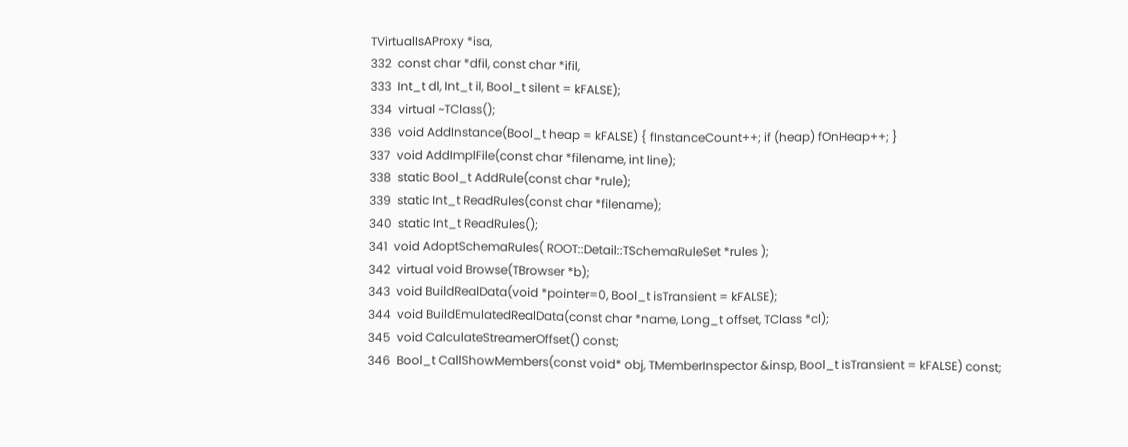TVirtualIsAProxy *isa,
332  const char *dfil, const char *ifil,
333  Int_t dl, Int_t il, Bool_t silent = kFALSE);
334  virtual ~TClass();
336  void AddInstance(Bool_t heap = kFALSE) { fInstanceCount++; if (heap) fOnHeap++; }
337  void AddImplFile(const char *filename, int line);
338  static Bool_t AddRule(const char *rule);
339  static Int_t ReadRules(const char *filename);
340  static Int_t ReadRules();
341  void AdoptSchemaRules( ROOT::Detail::TSchemaRuleSet *rules );
342  virtual void Browse(TBrowser *b);
343  void BuildRealData(void *pointer=0, Bool_t isTransient = kFALSE);
344  void BuildEmulatedRealData(const char *name, Long_t offset, TClass *cl);
345  void CalculateStreamerOffset() const;
346  Bool_t CallShowMembers(const void* obj, TMemberInspector &insp, Bool_t isTransient = kFALSE) const;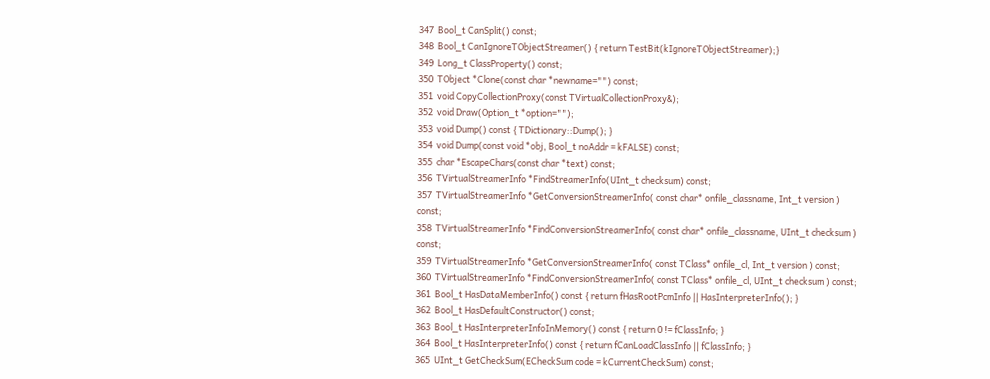347  Bool_t CanSplit() const;
348  Bool_t CanIgnoreTObjectStreamer() { return TestBit(kIgnoreTObjectStreamer);}
349  Long_t ClassProperty() const;
350  TObject *Clone(const char *newname="") const;
351  void CopyCollectionProxy(const TVirtualCollectionProxy&);
352  void Draw(Option_t *option="");
353  void Dump() const { TDictionary::Dump(); }
354  void Dump(const void *obj, Bool_t noAddr = kFALSE) const;
355  char *EscapeChars(const char *text) const;
356  TVirtualStreamerInfo *FindStreamerInfo(UInt_t checksum) const;
357  TVirtualStreamerInfo *GetConversionStreamerInfo( const char* onfile_classname, Int_t version ) const;
358  TVirtualStreamerInfo *FindConversionStreamerInfo( const char* onfile_classname, UInt_t checksum ) const;
359  TVirtualStreamerInfo *GetConversionStreamerInfo( const TClass* onfile_cl, Int_t version ) const;
360  TVirtualStreamerInfo *FindConversionStreamerInfo( const TClass* onfile_cl, UInt_t checksum ) const;
361  Bool_t HasDataMemberInfo() const { return fHasRootPcmInfo || HasInterpreterInfo(); }
362  Bool_t HasDefaultConstructor() const;
363  Bool_t HasInterpreterInfoInMemory() const { return 0 != fClassInfo; }
364  Bool_t HasInterpreterInfo() const { return fCanLoadClassInfo || fClassInfo; }
365  UInt_t GetCheckSum(ECheckSum code = kCurrentCheckSum) const;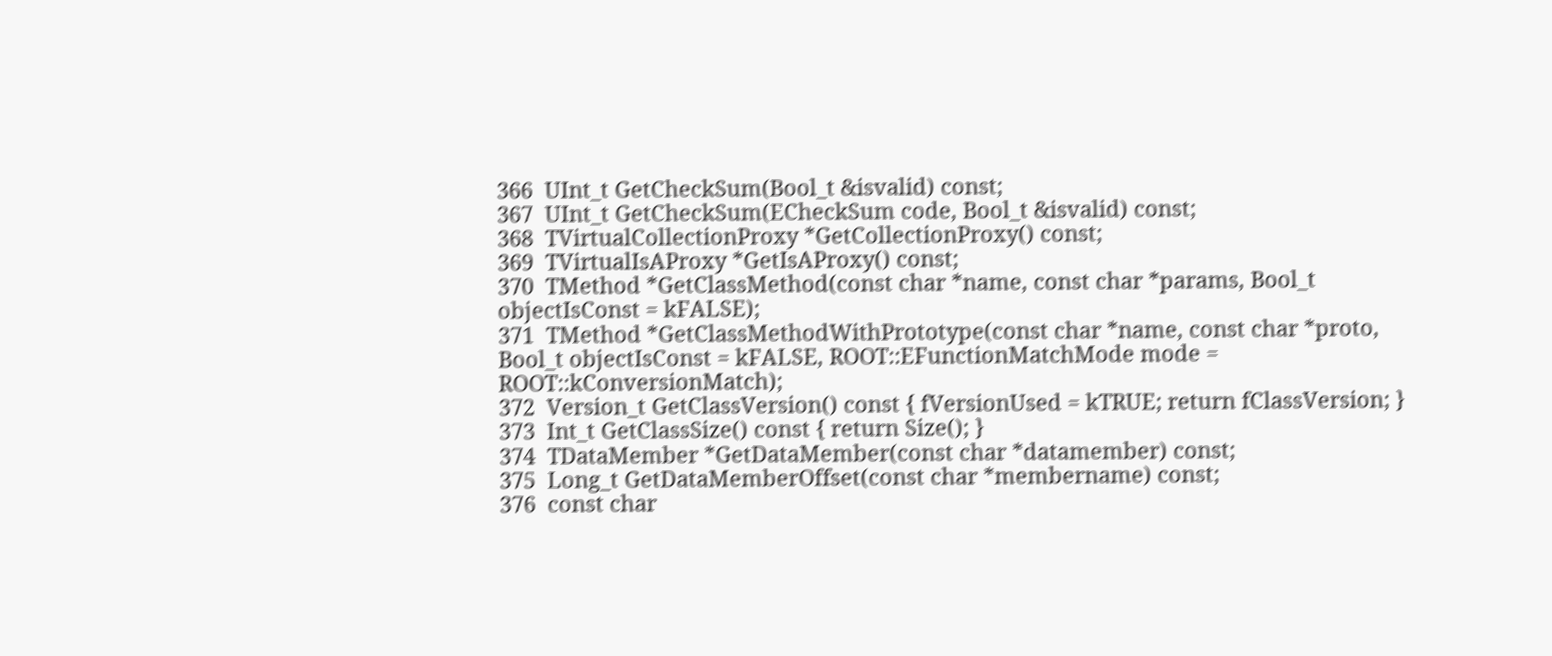366  UInt_t GetCheckSum(Bool_t &isvalid) const;
367  UInt_t GetCheckSum(ECheckSum code, Bool_t &isvalid) const;
368  TVirtualCollectionProxy *GetCollectionProxy() const;
369  TVirtualIsAProxy *GetIsAProxy() const;
370  TMethod *GetClassMethod(const char *name, const char *params, Bool_t objectIsConst = kFALSE);
371  TMethod *GetClassMethodWithPrototype(const char *name, const char *proto, Bool_t objectIsConst = kFALSE, ROOT::EFunctionMatchMode mode = ROOT::kConversionMatch);
372  Version_t GetClassVersion() const { fVersionUsed = kTRUE; return fClassVersion; }
373  Int_t GetClassSize() const { return Size(); }
374  TDataMember *GetDataMember(const char *datamember) const;
375  Long_t GetDataMemberOffset(const char *membername) const;
376  const char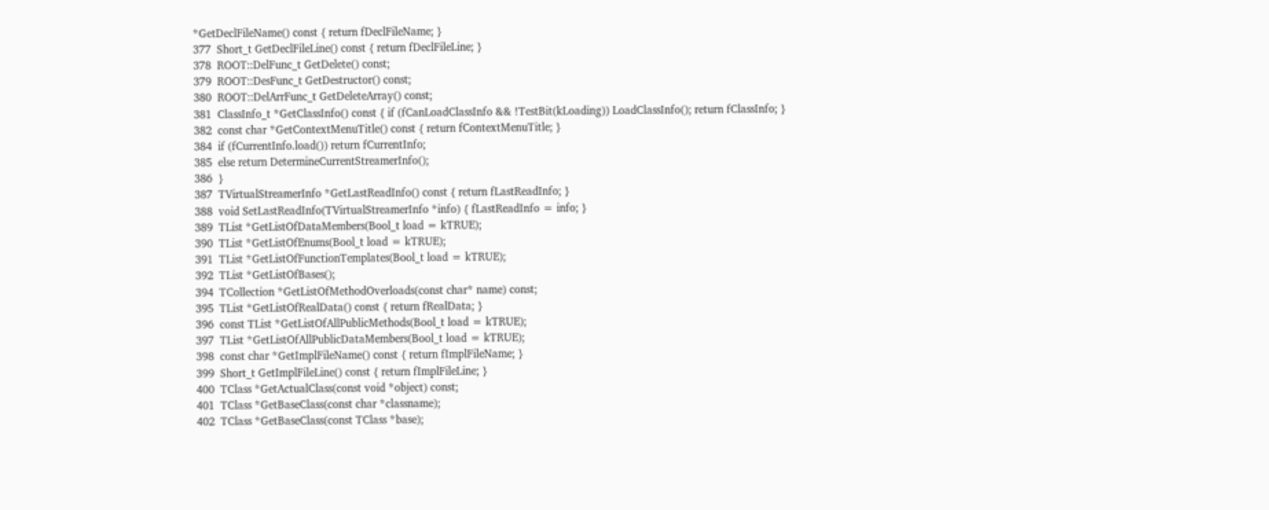*GetDeclFileName() const { return fDeclFileName; }
377  Short_t GetDeclFileLine() const { return fDeclFileLine; }
378  ROOT::DelFunc_t GetDelete() const;
379  ROOT::DesFunc_t GetDestructor() const;
380  ROOT::DelArrFunc_t GetDeleteArray() const;
381  ClassInfo_t *GetClassInfo() const { if (fCanLoadClassInfo && !TestBit(kLoading)) LoadClassInfo(); return fClassInfo; }
382  const char *GetContextMenuTitle() const { return fContextMenuTitle; }
384  if (fCurrentInfo.load()) return fCurrentInfo;
385  else return DetermineCurrentStreamerInfo();
386  }
387  TVirtualStreamerInfo *GetLastReadInfo() const { return fLastReadInfo; }
388  void SetLastReadInfo(TVirtualStreamerInfo *info) { fLastReadInfo = info; }
389  TList *GetListOfDataMembers(Bool_t load = kTRUE);
390  TList *GetListOfEnums(Bool_t load = kTRUE);
391  TList *GetListOfFunctionTemplates(Bool_t load = kTRUE);
392  TList *GetListOfBases();
394  TCollection *GetListOfMethodOverloads(const char* name) const;
395  TList *GetListOfRealData() const { return fRealData; }
396  const TList *GetListOfAllPublicMethods(Bool_t load = kTRUE);
397  TList *GetListOfAllPublicDataMembers(Bool_t load = kTRUE);
398  const char *GetImplFileName() const { return fImplFileName; }
399  Short_t GetImplFileLine() const { return fImplFileLine; }
400  TClass *GetActualClass(const void *object) const;
401  TClass *GetBaseClass(const char *classname);
402  TClass *GetBaseClass(const TClass *base);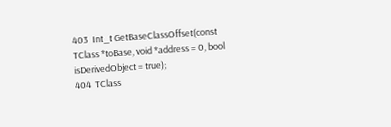403  Int_t GetBaseClassOffset(const TClass *toBase, void *address = 0, bool isDerivedObject = true);
404  TClass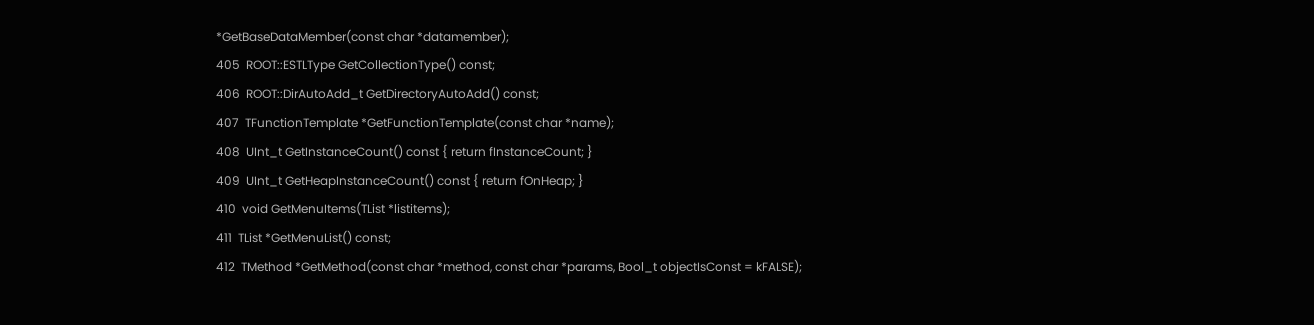*GetBaseDataMember(const char *datamember);
405  ROOT::ESTLType GetCollectionType() const;
406  ROOT::DirAutoAdd_t GetDirectoryAutoAdd() const;
407  TFunctionTemplate *GetFunctionTemplate(const char *name);
408  UInt_t GetInstanceCount() const { return fInstanceCount; }
409  UInt_t GetHeapInstanceCount() const { return fOnHeap; }
410  void GetMenuItems(TList *listitems);
411  TList *GetMenuList() const;
412  TMethod *GetMethod(const char *method, const char *params, Bool_t objectIsConst = kFALSE);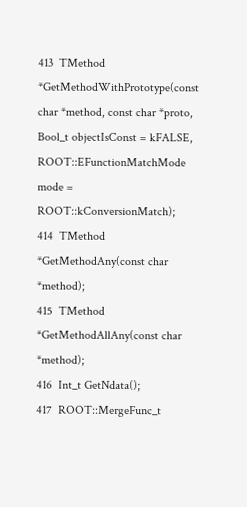413  TMethod *GetMethodWithPrototype(const char *method, const char *proto, Bool_t objectIsConst = kFALSE, ROOT::EFunctionMatchMode mode = ROOT::kConversionMatch);
414  TMethod *GetMethodAny(const char *method);
415  TMethod *GetMethodAllAny(const char *method);
416  Int_t GetNdata();
417  ROOT::MergeFunc_t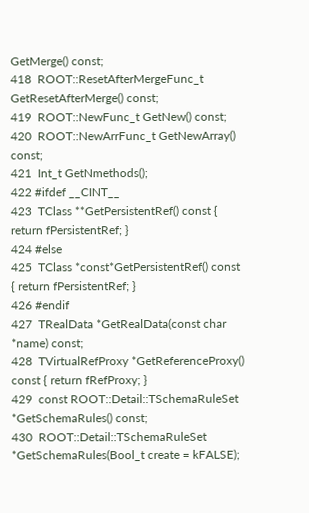GetMerge() const;
418  ROOT::ResetAfterMergeFunc_t GetResetAfterMerge() const;
419  ROOT::NewFunc_t GetNew() const;
420  ROOT::NewArrFunc_t GetNewArray() const;
421  Int_t GetNmethods();
422 #ifdef __CINT__
423  TClass **GetPersistentRef() const { return fPersistentRef; }
424 #else
425  TClass *const*GetPersistentRef() const { return fPersistentRef; }
426 #endif
427  TRealData *GetRealData(const char *name) const;
428  TVirtualRefProxy *GetReferenceProxy() const { return fRefProxy; }
429  const ROOT::Detail::TSchemaRuleSet *GetSchemaRules() const;
430  ROOT::Detail::TSchemaRuleSet *GetSchemaRules(Bool_t create = kFALSE);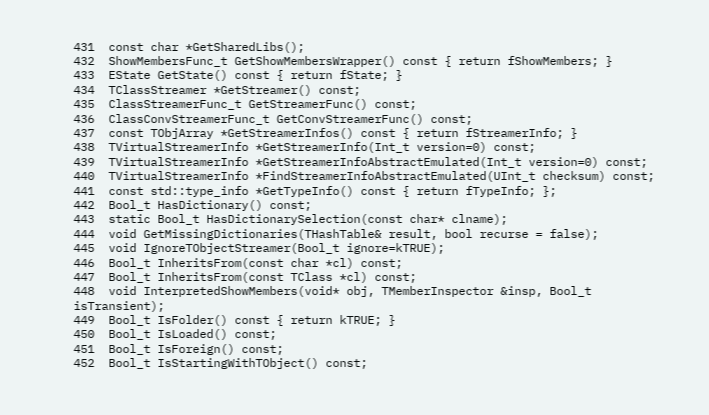431  const char *GetSharedLibs();
432  ShowMembersFunc_t GetShowMembersWrapper() const { return fShowMembers; }
433  EState GetState() const { return fState; }
434  TClassStreamer *GetStreamer() const;
435  ClassStreamerFunc_t GetStreamerFunc() const;
436  ClassConvStreamerFunc_t GetConvStreamerFunc() const;
437  const TObjArray *GetStreamerInfos() const { return fStreamerInfo; }
438  TVirtualStreamerInfo *GetStreamerInfo(Int_t version=0) const;
439  TVirtualStreamerInfo *GetStreamerInfoAbstractEmulated(Int_t version=0) const;
440  TVirtualStreamerInfo *FindStreamerInfoAbstractEmulated(UInt_t checksum) const;
441  const std::type_info *GetTypeInfo() const { return fTypeInfo; };
442  Bool_t HasDictionary() const;
443  static Bool_t HasDictionarySelection(const char* clname);
444  void GetMissingDictionaries(THashTable& result, bool recurse = false);
445  void IgnoreTObjectStreamer(Bool_t ignore=kTRUE);
446  Bool_t InheritsFrom(const char *cl) const;
447  Bool_t InheritsFrom(const TClass *cl) const;
448  void InterpretedShowMembers(void* obj, TMemberInspector &insp, Bool_t isTransient);
449  Bool_t IsFolder() const { return kTRUE; }
450  Bool_t IsLoaded() const;
451  Bool_t IsForeign() const;
452  Bool_t IsStartingWithTObject() const;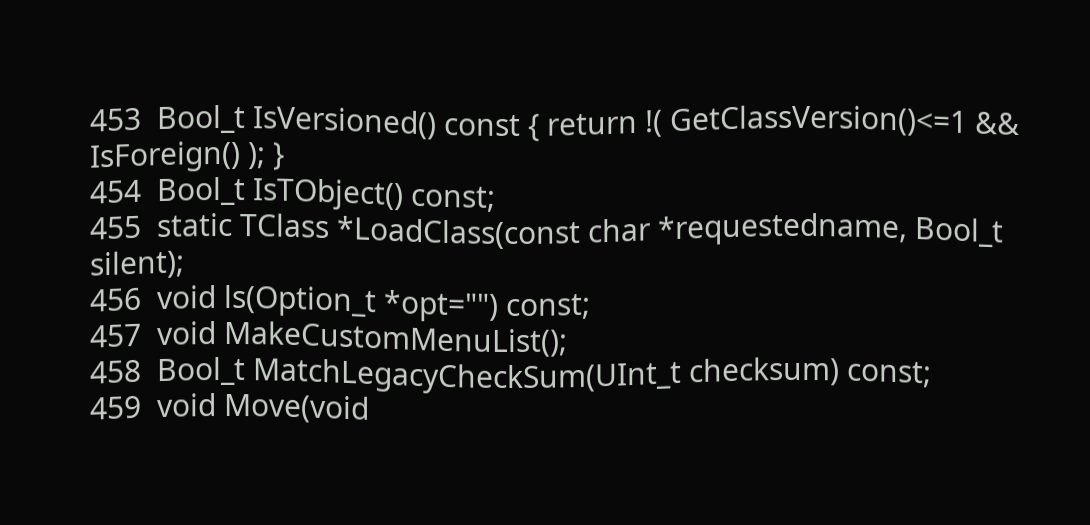453  Bool_t IsVersioned() const { return !( GetClassVersion()<=1 && IsForeign() ); }
454  Bool_t IsTObject() const;
455  static TClass *LoadClass(const char *requestedname, Bool_t silent);
456  void ls(Option_t *opt="") const;
457  void MakeCustomMenuList();
458  Bool_t MatchLegacyCheckSum(UInt_t checksum) const;
459  void Move(void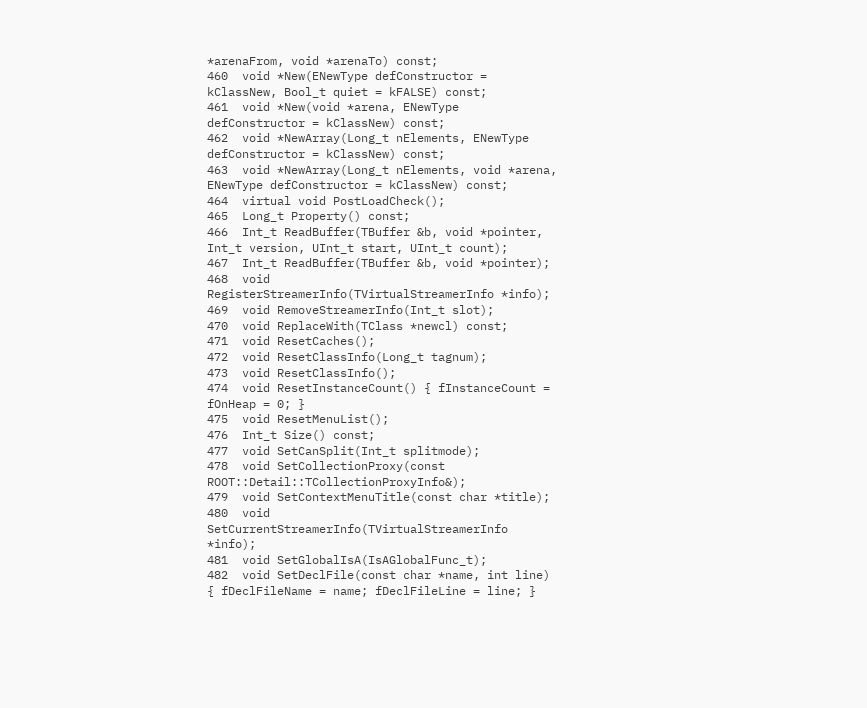*arenaFrom, void *arenaTo) const;
460  void *New(ENewType defConstructor = kClassNew, Bool_t quiet = kFALSE) const;
461  void *New(void *arena, ENewType defConstructor = kClassNew) const;
462  void *NewArray(Long_t nElements, ENewType defConstructor = kClassNew) const;
463  void *NewArray(Long_t nElements, void *arena, ENewType defConstructor = kClassNew) const;
464  virtual void PostLoadCheck();
465  Long_t Property() const;
466  Int_t ReadBuffer(TBuffer &b, void *pointer, Int_t version, UInt_t start, UInt_t count);
467  Int_t ReadBuffer(TBuffer &b, void *pointer);
468  void RegisterStreamerInfo(TVirtualStreamerInfo *info);
469  void RemoveStreamerInfo(Int_t slot);
470  void ReplaceWith(TClass *newcl) const;
471  void ResetCaches();
472  void ResetClassInfo(Long_t tagnum);
473  void ResetClassInfo();
474  void ResetInstanceCount() { fInstanceCount = fOnHeap = 0; }
475  void ResetMenuList();
476  Int_t Size() const;
477  void SetCanSplit(Int_t splitmode);
478  void SetCollectionProxy(const ROOT::Detail::TCollectionProxyInfo&);
479  void SetContextMenuTitle(const char *title);
480  void SetCurrentStreamerInfo(TVirtualStreamerInfo *info);
481  void SetGlobalIsA(IsAGlobalFunc_t);
482  void SetDeclFile(const char *name, int line) { fDeclFileName = name; fDeclFileLine = line; }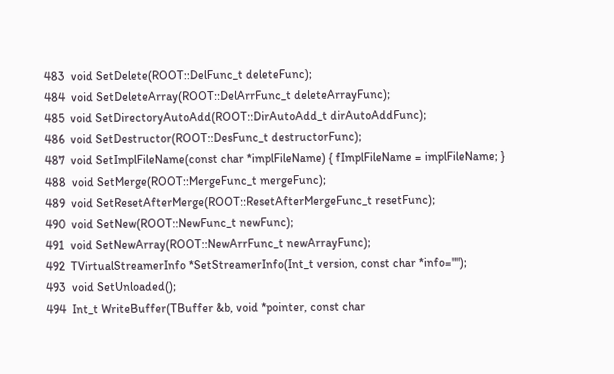483  void SetDelete(ROOT::DelFunc_t deleteFunc);
484  void SetDeleteArray(ROOT::DelArrFunc_t deleteArrayFunc);
485  void SetDirectoryAutoAdd(ROOT::DirAutoAdd_t dirAutoAddFunc);
486  void SetDestructor(ROOT::DesFunc_t destructorFunc);
487  void SetImplFileName(const char *implFileName) { fImplFileName = implFileName; }
488  void SetMerge(ROOT::MergeFunc_t mergeFunc);
489  void SetResetAfterMerge(ROOT::ResetAfterMergeFunc_t resetFunc);
490  void SetNew(ROOT::NewFunc_t newFunc);
491  void SetNewArray(ROOT::NewArrFunc_t newArrayFunc);
492  TVirtualStreamerInfo *SetStreamerInfo(Int_t version, const char *info="");
493  void SetUnloaded();
494  Int_t WriteBuffer(TBuffer &b, void *pointer, const char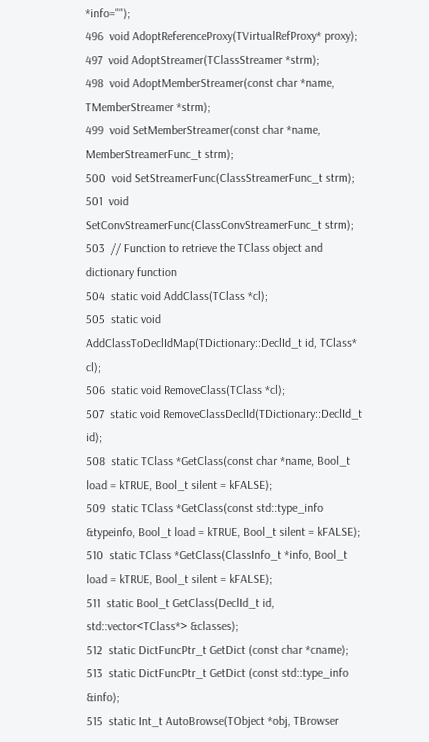*info="");
496  void AdoptReferenceProxy(TVirtualRefProxy* proxy);
497  void AdoptStreamer(TClassStreamer *strm);
498  void AdoptMemberStreamer(const char *name, TMemberStreamer *strm);
499  void SetMemberStreamer(const char *name, MemberStreamerFunc_t strm);
500  void SetStreamerFunc(ClassStreamerFunc_t strm);
501  void SetConvStreamerFunc(ClassConvStreamerFunc_t strm);
503  // Function to retrieve the TClass object and dictionary function
504  static void AddClass(TClass *cl);
505  static void AddClassToDeclIdMap(TDictionary::DeclId_t id, TClass* cl);
506  static void RemoveClass(TClass *cl);
507  static void RemoveClassDeclId(TDictionary::DeclId_t id);
508  static TClass *GetClass(const char *name, Bool_t load = kTRUE, Bool_t silent = kFALSE);
509  static TClass *GetClass(const std::type_info &typeinfo, Bool_t load = kTRUE, Bool_t silent = kFALSE);
510  static TClass *GetClass(ClassInfo_t *info, Bool_t load = kTRUE, Bool_t silent = kFALSE);
511  static Bool_t GetClass(DeclId_t id, std::vector<TClass*> &classes);
512  static DictFuncPtr_t GetDict (const char *cname);
513  static DictFuncPtr_t GetDict (const std::type_info &info);
515  static Int_t AutoBrowse(TObject *obj, TBrowser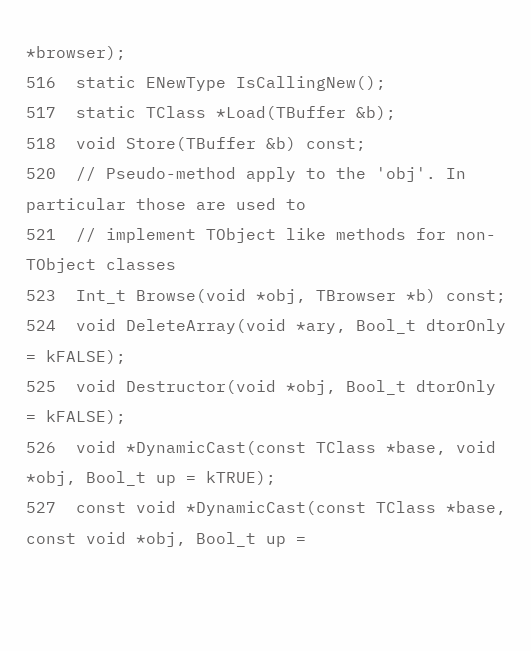*browser);
516  static ENewType IsCallingNew();
517  static TClass *Load(TBuffer &b);
518  void Store(TBuffer &b) const;
520  // Pseudo-method apply to the 'obj'. In particular those are used to
521  // implement TObject like methods for non-TObject classes
523  Int_t Browse(void *obj, TBrowser *b) const;
524  void DeleteArray(void *ary, Bool_t dtorOnly = kFALSE);
525  void Destructor(void *obj, Bool_t dtorOnly = kFALSE);
526  void *DynamicCast(const TClass *base, void *obj, Bool_t up = kTRUE);
527  const void *DynamicCast(const TClass *base, const void *obj, Bool_t up =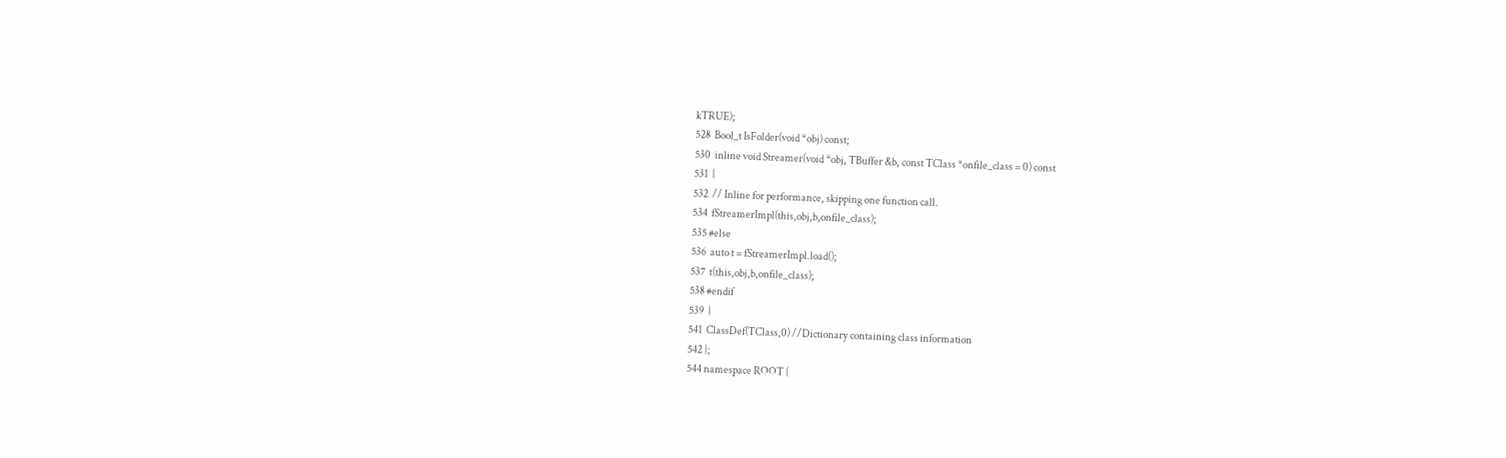kTRUE);
528  Bool_t IsFolder(void *obj) const;
530  inline void Streamer(void *obj, TBuffer &b, const TClass *onfile_class = 0) const
531  {
532  // Inline for performance, skipping one function call.
534  fStreamerImpl(this,obj,b,onfile_class);
535 #else
536  auto t = fStreamerImpl.load();
537  t(this,obj,b,onfile_class);
538 #endif
539  }
541  ClassDef(TClass,0) //Dictionary containing class information
542 };
544 namespace ROOT {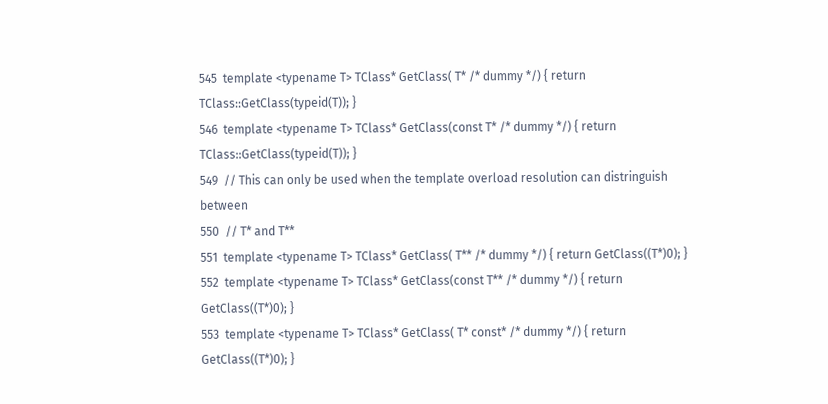545  template <typename T> TClass* GetClass( T* /* dummy */) { return TClass::GetClass(typeid(T)); }
546  template <typename T> TClass* GetClass(const T* /* dummy */) { return TClass::GetClass(typeid(T)); }
549  // This can only be used when the template overload resolution can distringuish between
550  // T* and T**
551  template <typename T> TClass* GetClass( T** /* dummy */) { return GetClass((T*)0); }
552  template <typename T> TClass* GetClass(const T** /* dummy */) { return GetClass((T*)0); }
553  template <typename T> TClass* GetClass( T* const* /* dummy */) { return GetClass((T*)0); }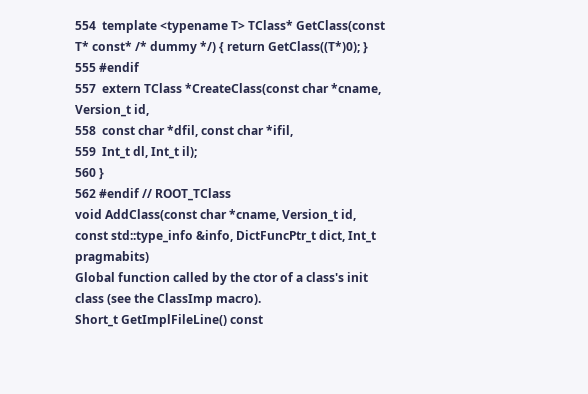554  template <typename T> TClass* GetClass(const T* const* /* dummy */) { return GetClass((T*)0); }
555 #endif
557  extern TClass *CreateClass(const char *cname, Version_t id,
558  const char *dfil, const char *ifil,
559  Int_t dl, Int_t il);
560 }
562 #endif // ROOT_TClass
void AddClass(const char *cname, Version_t id, const std::type_info &info, DictFuncPtr_t dict, Int_t pragmabits)
Global function called by the ctor of a class's init class (see the ClassImp macro).
Short_t GetImplFileLine() const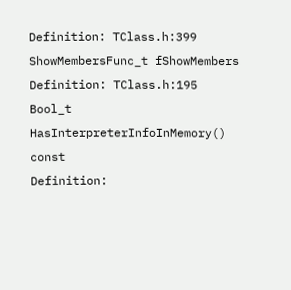Definition: TClass.h:399
ShowMembersFunc_t fShowMembers
Definition: TClass.h:195
Bool_t HasInterpreterInfoInMemory() const
Definition: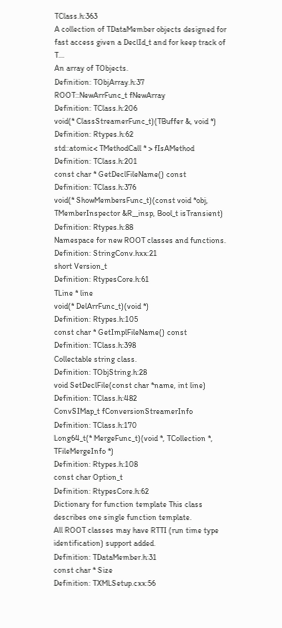TClass.h:363
A collection of TDataMember objects designed for fast access given a DeclId_t and for keep track of T...
An array of TObjects.
Definition: TObjArray.h:37
ROOT::NewArrFunc_t fNewArray
Definition: TClass.h:206
void(* ClassStreamerFunc_t)(TBuffer &, void *)
Definition: Rtypes.h:62
std::atomic< TMethodCall * > fIsAMethod
Definition: TClass.h:201
const char * GetDeclFileName() const
Definition: TClass.h:376
void(* ShowMembersFunc_t)(const void *obj, TMemberInspector &R__insp, Bool_t isTransient)
Definition: Rtypes.h:88
Namespace for new ROOT classes and functions.
Definition: StringConv.hxx:21
short Version_t
Definition: RtypesCore.h:61
TLine * line
void(* DelArrFunc_t)(void *)
Definition: Rtypes.h:105
const char * GetImplFileName() const
Definition: TClass.h:398
Collectable string class.
Definition: TObjString.h:28
void SetDeclFile(const char *name, int line)
Definition: TClass.h:482
ConvSIMap_t fConversionStreamerInfo
Definition: TClass.h:170
Long64_t(* MergeFunc_t)(void *, TCollection *, TFileMergeInfo *)
Definition: Rtypes.h:108
const char Option_t
Definition: RtypesCore.h:62
Dictionary for function template This class describes one single function template.
All ROOT classes may have RTTI (run time type identification) support added.
Definition: TDataMember.h:31
const char * Size
Definition: TXMLSetup.cxx:56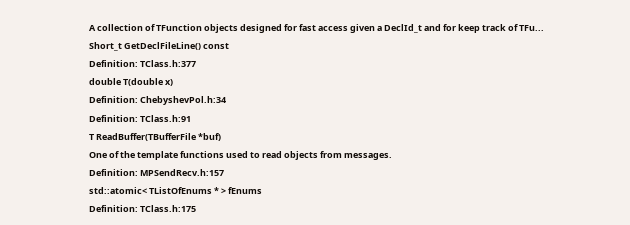A collection of TFunction objects designed for fast access given a DeclId_t and for keep track of TFu...
Short_t GetDeclFileLine() const
Definition: TClass.h:377
double T(double x)
Definition: ChebyshevPol.h:34
Definition: TClass.h:91
T ReadBuffer(TBufferFile *buf)
One of the template functions used to read objects from messages.
Definition: MPSendRecv.h:157
std::atomic< TListOfEnums * > fEnums
Definition: TClass.h:175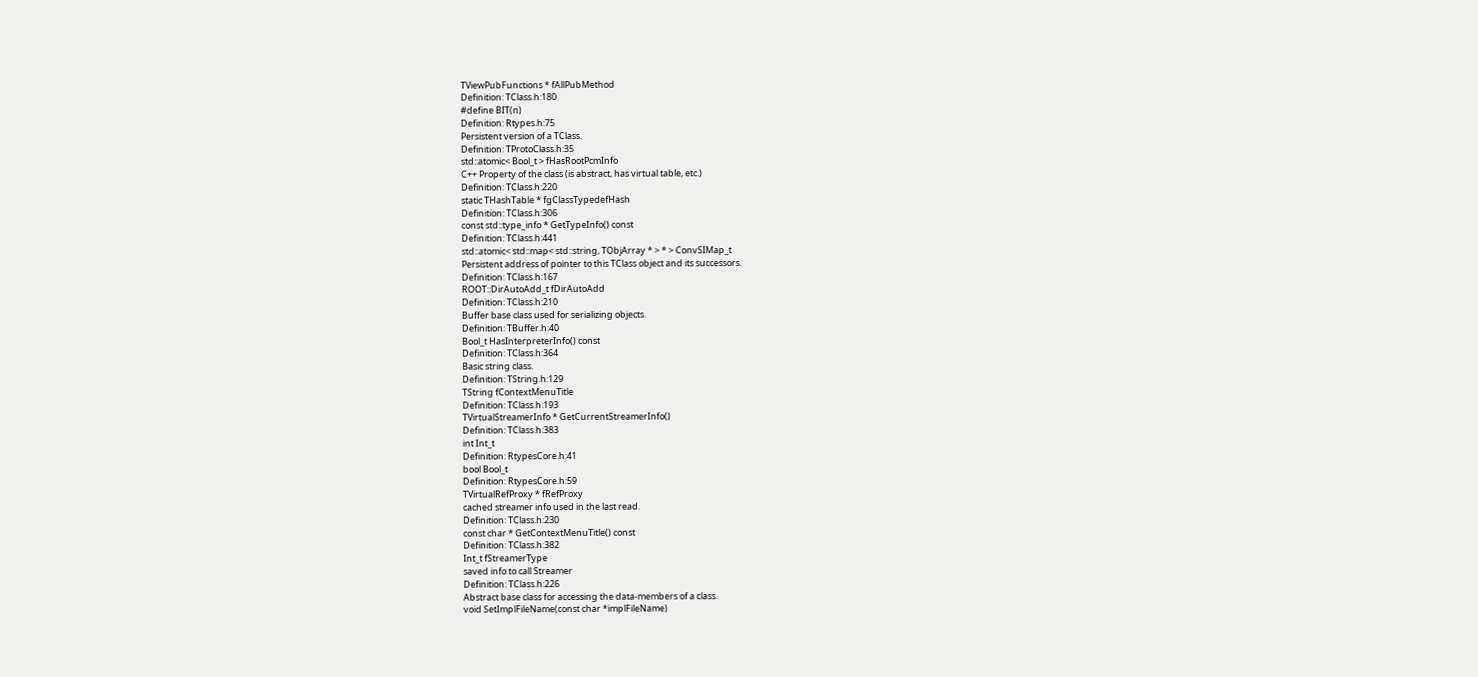TViewPubFunctions * fAllPubMethod
Definition: TClass.h:180
#define BIT(n)
Definition: Rtypes.h:75
Persistent version of a TClass.
Definition: TProtoClass.h:35
std::atomic< Bool_t > fHasRootPcmInfo
C++ Property of the class (is abstract, has virtual table, etc.)
Definition: TClass.h:220
static THashTable * fgClassTypedefHash
Definition: TClass.h:306
const std::type_info * GetTypeInfo() const
Definition: TClass.h:441
std::atomic< std::map< std::string, TObjArray * > * > ConvSIMap_t
Persistent address of pointer to this TClass object and its successors.
Definition: TClass.h:167
ROOT::DirAutoAdd_t fDirAutoAdd
Definition: TClass.h:210
Buffer base class used for serializing objects.
Definition: TBuffer.h:40
Bool_t HasInterpreterInfo() const
Definition: TClass.h:364
Basic string class.
Definition: TString.h:129
TString fContextMenuTitle
Definition: TClass.h:193
TVirtualStreamerInfo * GetCurrentStreamerInfo()
Definition: TClass.h:383
int Int_t
Definition: RtypesCore.h:41
bool Bool_t
Definition: RtypesCore.h:59
TVirtualRefProxy * fRefProxy
cached streamer info used in the last read.
Definition: TClass.h:230
const char * GetContextMenuTitle() const
Definition: TClass.h:382
Int_t fStreamerType
saved info to call Streamer
Definition: TClass.h:226
Abstract base class for accessing the data-members of a class.
void SetImplFileName(const char *implFileName)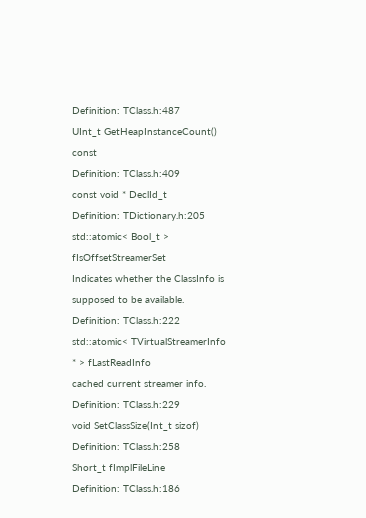Definition: TClass.h:487
UInt_t GetHeapInstanceCount() const
Definition: TClass.h:409
const void * DeclId_t
Definition: TDictionary.h:205
std::atomic< Bool_t > fIsOffsetStreamerSet
Indicates whether the ClassInfo is supposed to be available.
Definition: TClass.h:222
std::atomic< TVirtualStreamerInfo * > fLastReadInfo
cached current streamer info.
Definition: TClass.h:229
void SetClassSize(Int_t sizof)
Definition: TClass.h:258
Short_t fImplFileLine
Definition: TClass.h:186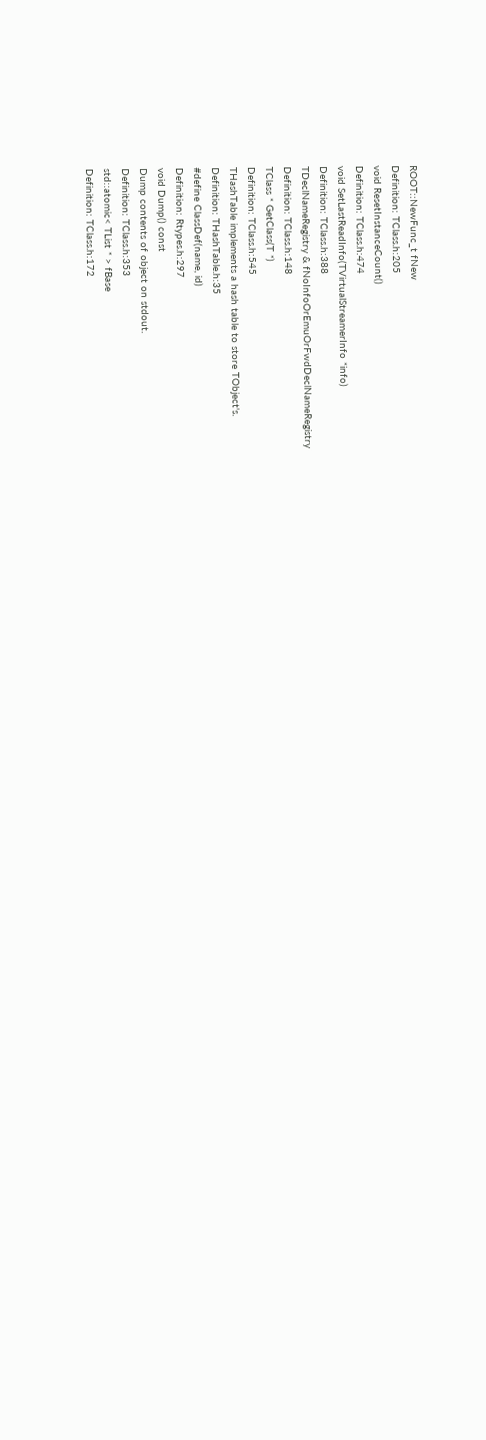ROOT::NewFunc_t fNew
Definition: TClass.h:205
void ResetInstanceCount()
Definition: TClass.h:474
void SetLastReadInfo(TVirtualStreamerInfo *info)
Definition: TClass.h:388
TDeclNameRegistry & fNoInfoOrEmuOrFwdDeclNameRegistry
Definition: TClass.h:148
TClass * GetClass(T *)
Definition: TClass.h:545
THashTable implements a hash table to store TObject's.
Definition: THashTable.h:35
#define ClassDef(name, id)
Definition: Rtypes.h:297
void Dump() const
Dump contents of object on stdout.
Definition: TClass.h:353
std::atomic< TList * > fBase
Definition: TClass.h:172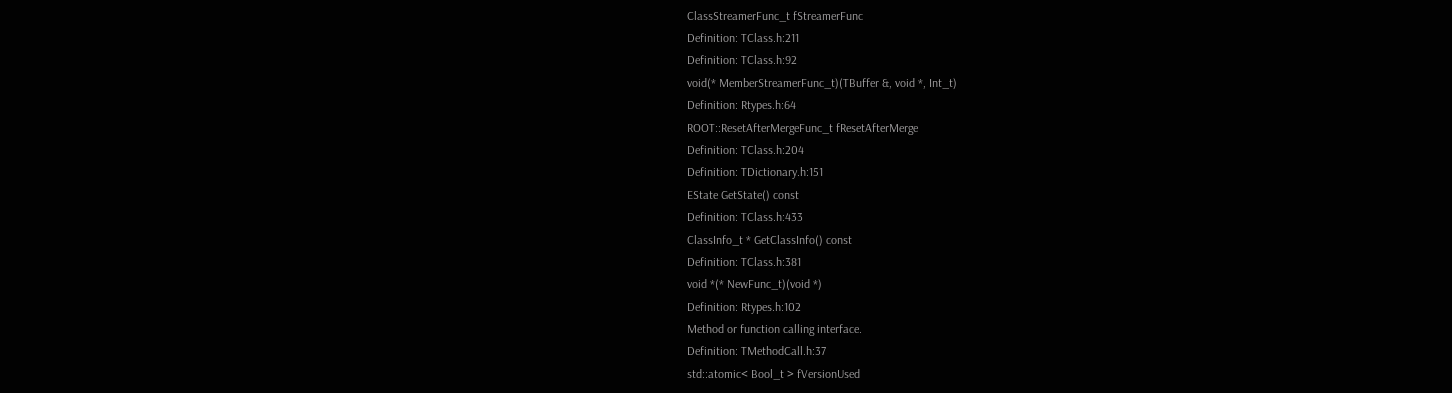ClassStreamerFunc_t fStreamerFunc
Definition: TClass.h:211
Definition: TClass.h:92
void(* MemberStreamerFunc_t)(TBuffer &, void *, Int_t)
Definition: Rtypes.h:64
ROOT::ResetAfterMergeFunc_t fResetAfterMerge
Definition: TClass.h:204
Definition: TDictionary.h:151
EState GetState() const
Definition: TClass.h:433
ClassInfo_t * GetClassInfo() const
Definition: TClass.h:381
void *(* NewFunc_t)(void *)
Definition: Rtypes.h:102
Method or function calling interface.
Definition: TMethodCall.h:37
std::atomic< Bool_t > fVersionUsed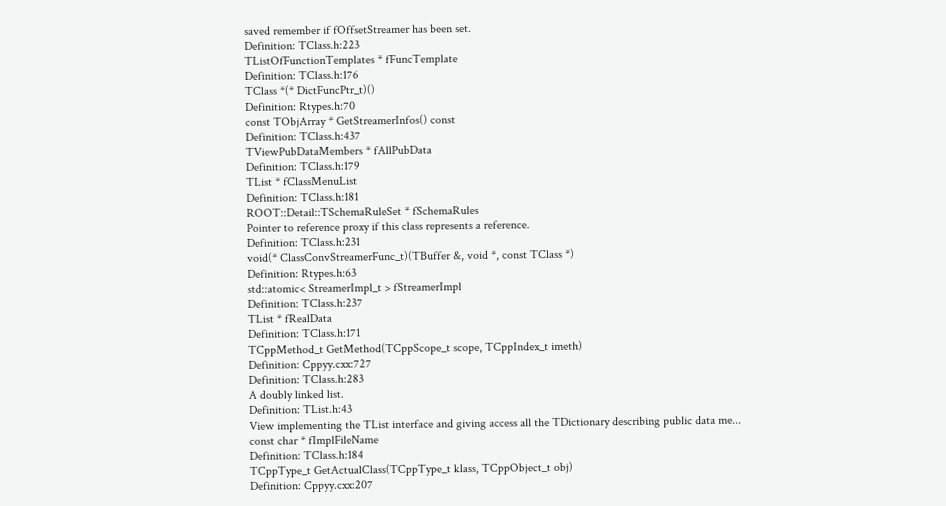saved remember if fOffsetStreamer has been set.
Definition: TClass.h:223
TListOfFunctionTemplates * fFuncTemplate
Definition: TClass.h:176
TClass *(* DictFuncPtr_t)()
Definition: Rtypes.h:70
const TObjArray * GetStreamerInfos() const
Definition: TClass.h:437
TViewPubDataMembers * fAllPubData
Definition: TClass.h:179
TList * fClassMenuList
Definition: TClass.h:181
ROOT::Detail::TSchemaRuleSet * fSchemaRules
Pointer to reference proxy if this class represents a reference.
Definition: TClass.h:231
void(* ClassConvStreamerFunc_t)(TBuffer &, void *, const TClass *)
Definition: Rtypes.h:63
std::atomic< StreamerImpl_t > fStreamerImpl
Definition: TClass.h:237
TList * fRealData
Definition: TClass.h:171
TCppMethod_t GetMethod(TCppScope_t scope, TCppIndex_t imeth)
Definition: Cppyy.cxx:727
Definition: TClass.h:283
A doubly linked list.
Definition: TList.h:43
View implementing the TList interface and giving access all the TDictionary describing public data me...
const char * fImplFileName
Definition: TClass.h:184
TCppType_t GetActualClass(TCppType_t klass, TCppObject_t obj)
Definition: Cppyy.cxx:207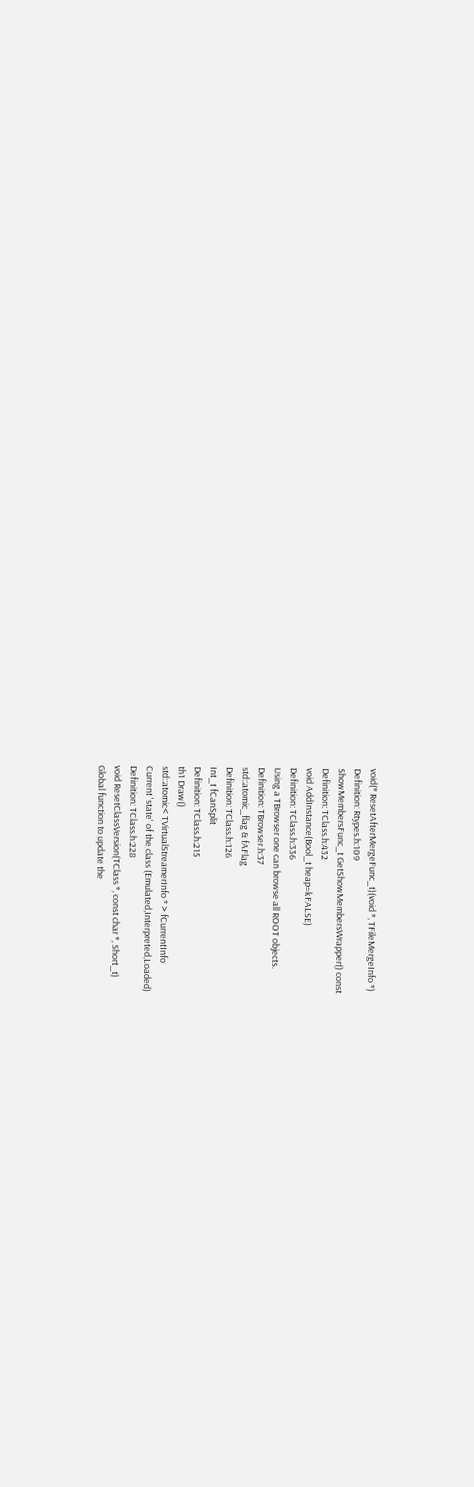void(* ResetAfterMergeFunc_t)(void *, TFileMergeInfo *)
Definition: Rtypes.h:109
ShowMembersFunc_t GetShowMembersWrapper() const
Definition: TClass.h:432
void AddInstance(Bool_t heap=kFALSE)
Definition: TClass.h:336
Using a TBrowser one can browse all ROOT objects.
Definition: TBrowser.h:37
std::atomic_flag & fAFlag
Definition: TClass.h:126
Int_t fCanSplit
Definition: TClass.h:215
th1 Draw()
std::atomic< TVirtualStreamerInfo * > fCurrentInfo
Current 'state' of the class (Emulated,Interpreted,Loaded)
Definition: TClass.h:228
void ResetClassVersion(TClass *, const char *, Short_t)
Global function to update the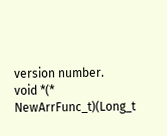version number.
void *(* NewArrFunc_t)(Long_t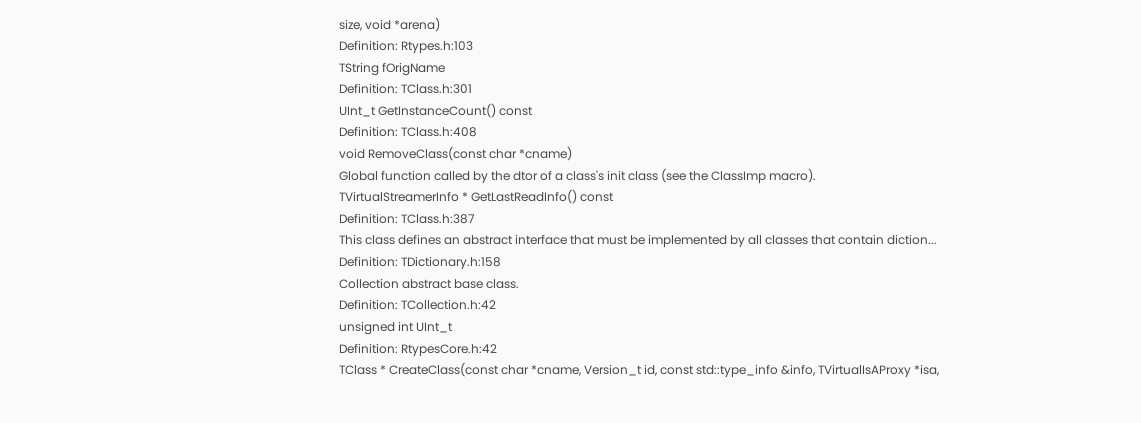size, void *arena)
Definition: Rtypes.h:103
TString fOrigName
Definition: TClass.h:301
UInt_t GetInstanceCount() const
Definition: TClass.h:408
void RemoveClass(const char *cname)
Global function called by the dtor of a class's init class (see the ClassImp macro).
TVirtualStreamerInfo * GetLastReadInfo() const
Definition: TClass.h:387
This class defines an abstract interface that must be implemented by all classes that contain diction...
Definition: TDictionary.h:158
Collection abstract base class.
Definition: TCollection.h:42
unsigned int UInt_t
Definition: RtypesCore.h:42
TClass * CreateClass(const char *cname, Version_t id, const std::type_info &info, TVirtualIsAProxy *isa,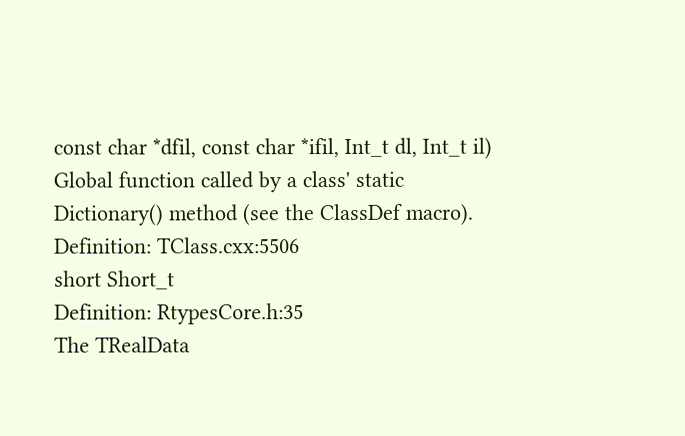const char *dfil, const char *ifil, Int_t dl, Int_t il)
Global function called by a class' static Dictionary() method (see the ClassDef macro).
Definition: TClass.cxx:5506
short Short_t
Definition: RtypesCore.h:35
The TRealData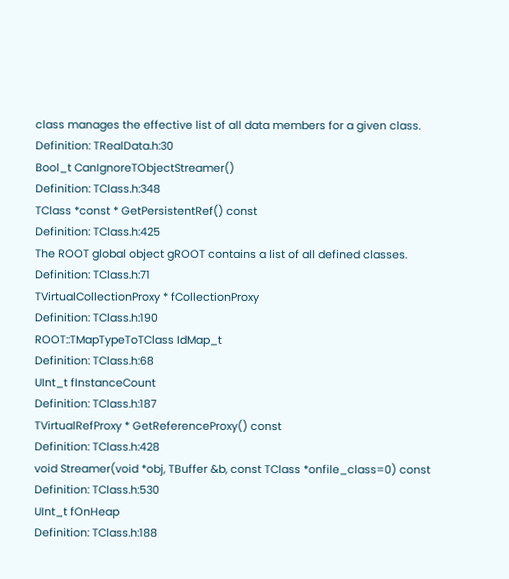class manages the effective list of all data members for a given class.
Definition: TRealData.h:30
Bool_t CanIgnoreTObjectStreamer()
Definition: TClass.h:348
TClass *const * GetPersistentRef() const
Definition: TClass.h:425
The ROOT global object gROOT contains a list of all defined classes.
Definition: TClass.h:71
TVirtualCollectionProxy * fCollectionProxy
Definition: TClass.h:190
ROOT::TMapTypeToTClass IdMap_t
Definition: TClass.h:68
UInt_t fInstanceCount
Definition: TClass.h:187
TVirtualRefProxy * GetReferenceProxy() const
Definition: TClass.h:428
void Streamer(void *obj, TBuffer &b, const TClass *onfile_class=0) const
Definition: TClass.h:530
UInt_t fOnHeap
Definition: TClass.h:188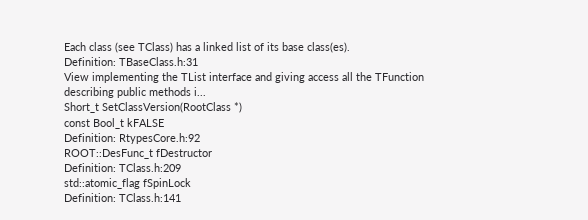Each class (see TClass) has a linked list of its base class(es).
Definition: TBaseClass.h:31
View implementing the TList interface and giving access all the TFunction describing public methods i...
Short_t SetClassVersion(RootClass *)
const Bool_t kFALSE
Definition: RtypesCore.h:92
ROOT::DesFunc_t fDestructor
Definition: TClass.h:209
std::atomic_flag fSpinLock
Definition: TClass.h:141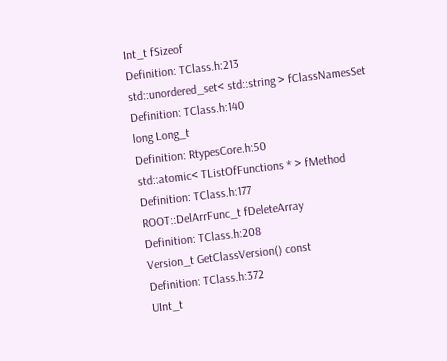Int_t fSizeof
Definition: TClass.h:213
std::unordered_set< std::string > fClassNamesSet
Definition: TClass.h:140
long Long_t
Definition: RtypesCore.h:50
std::atomic< TListOfFunctions * > fMethod
Definition: TClass.h:177
ROOT::DelArrFunc_t fDeleteArray
Definition: TClass.h:208
Version_t GetClassVersion() const
Definition: TClass.h:372
UInt_t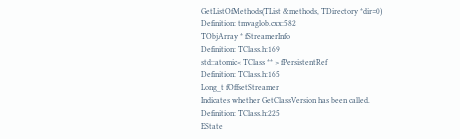GetListOfMethods(TList &methods, TDirectory *dir=0)
Definition: tmvaglob.cxx:582
TObjArray * fStreamerInfo
Definition: TClass.h:169
std::atomic< TClass ** > fPersistentRef
Definition: TClass.h:165
Long_t fOffsetStreamer
Indicates whether GetClassVersion has been called.
Definition: TClass.h:225
EState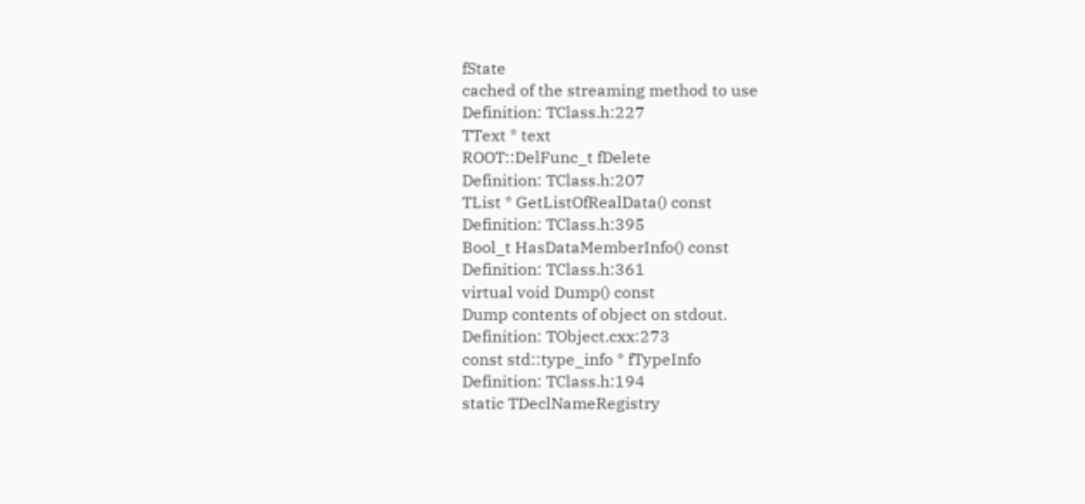fState
cached of the streaming method to use
Definition: TClass.h:227
TText * text
ROOT::DelFunc_t fDelete
Definition: TClass.h:207
TList * GetListOfRealData() const
Definition: TClass.h:395
Bool_t HasDataMemberInfo() const
Definition: TClass.h:361
virtual void Dump() const
Dump contents of object on stdout.
Definition: TObject.cxx:273
const std::type_info * fTypeInfo
Definition: TClass.h:194
static TDeclNameRegistry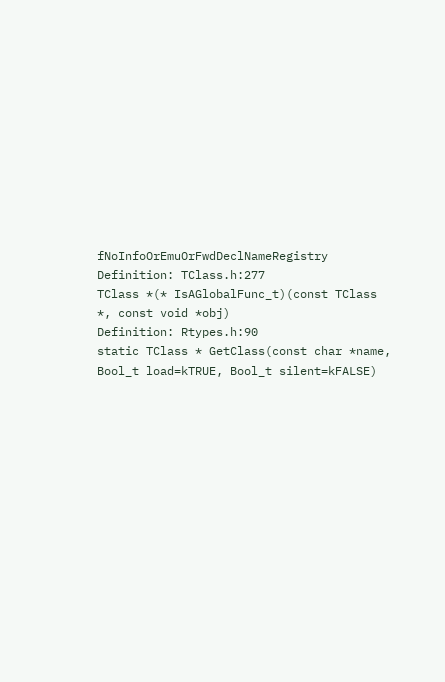fNoInfoOrEmuOrFwdDeclNameRegistry
Definition: TClass.h:277
TClass *(* IsAGlobalFunc_t)(const TClass *, const void *obj)
Definition: Rtypes.h:90
static TClass * GetClass(const char *name, Bool_t load=kTRUE, Bool_t silent=kFALSE)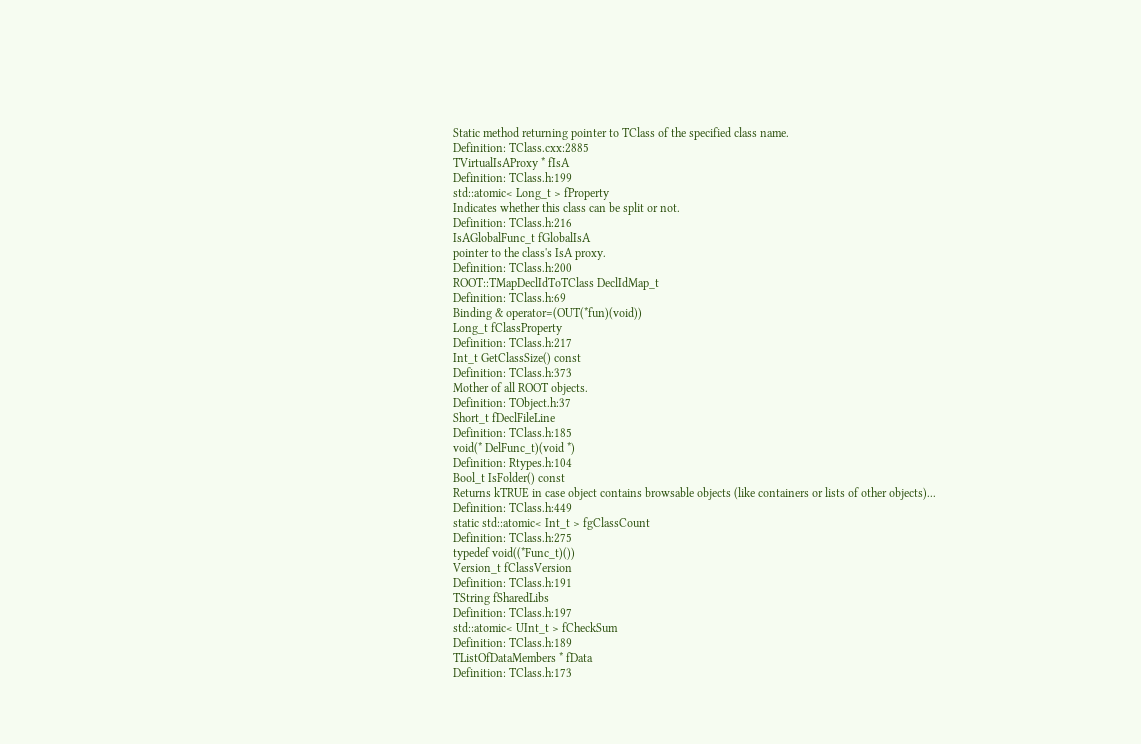Static method returning pointer to TClass of the specified class name.
Definition: TClass.cxx:2885
TVirtualIsAProxy * fIsA
Definition: TClass.h:199
std::atomic< Long_t > fProperty
Indicates whether this class can be split or not.
Definition: TClass.h:216
IsAGlobalFunc_t fGlobalIsA
pointer to the class's IsA proxy.
Definition: TClass.h:200
ROOT::TMapDeclIdToTClass DeclIdMap_t
Definition: TClass.h:69
Binding & operator=(OUT(*fun)(void))
Long_t fClassProperty
Definition: TClass.h:217
Int_t GetClassSize() const
Definition: TClass.h:373
Mother of all ROOT objects.
Definition: TObject.h:37
Short_t fDeclFileLine
Definition: TClass.h:185
void(* DelFunc_t)(void *)
Definition: Rtypes.h:104
Bool_t IsFolder() const
Returns kTRUE in case object contains browsable objects (like containers or lists of other objects)...
Definition: TClass.h:449
static std::atomic< Int_t > fgClassCount
Definition: TClass.h:275
typedef void((*Func_t)())
Version_t fClassVersion
Definition: TClass.h:191
TString fSharedLibs
Definition: TClass.h:197
std::atomic< UInt_t > fCheckSum
Definition: TClass.h:189
TListOfDataMembers * fData
Definition: TClass.h:173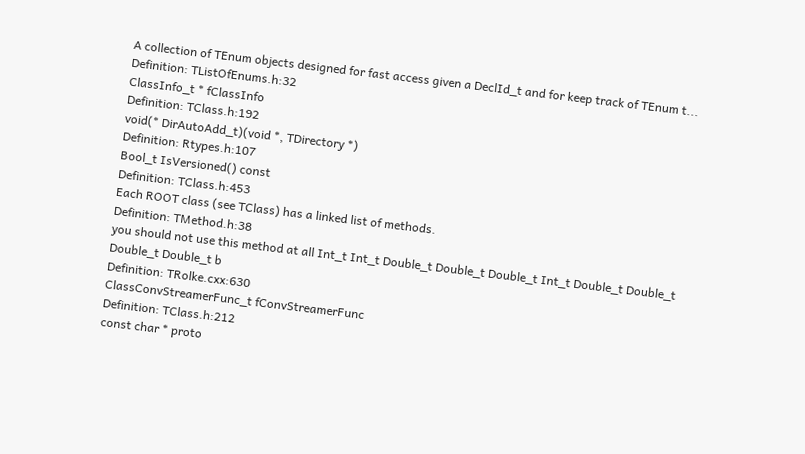A collection of TEnum objects designed for fast access given a DeclId_t and for keep track of TEnum t...
Definition: TListOfEnums.h:32
ClassInfo_t * fClassInfo
Definition: TClass.h:192
void(* DirAutoAdd_t)(void *, TDirectory *)
Definition: Rtypes.h:107
Bool_t IsVersioned() const
Definition: TClass.h:453
Each ROOT class (see TClass) has a linked list of methods.
Definition: TMethod.h:38
you should not use this method at all Int_t Int_t Double_t Double_t Double_t Int_t Double_t Double_t Double_t Double_t b
Definition: TRolke.cxx:630
ClassConvStreamerFunc_t fConvStreamerFunc
Definition: TClass.h:212
const char * proto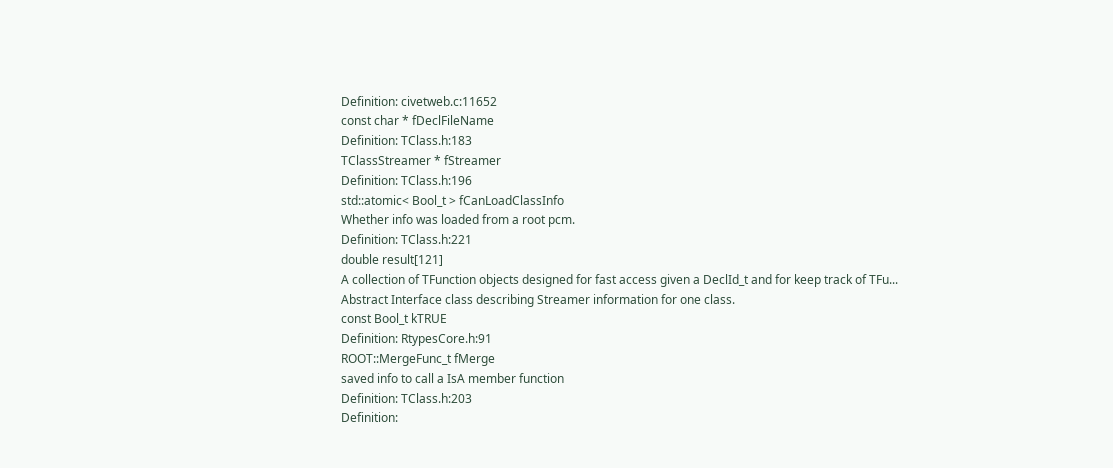Definition: civetweb.c:11652
const char * fDeclFileName
Definition: TClass.h:183
TClassStreamer * fStreamer
Definition: TClass.h:196
std::atomic< Bool_t > fCanLoadClassInfo
Whether info was loaded from a root pcm.
Definition: TClass.h:221
double result[121]
A collection of TFunction objects designed for fast access given a DeclId_t and for keep track of TFu...
Abstract Interface class describing Streamer information for one class.
const Bool_t kTRUE
Definition: RtypesCore.h:91
ROOT::MergeFunc_t fMerge
saved info to call a IsA member function
Definition: TClass.h:203
Definition: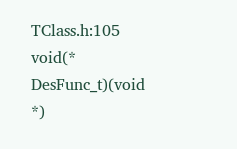TClass.h:105
void(* DesFunc_t)(void *)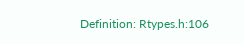Definition: Rtypes.h:106